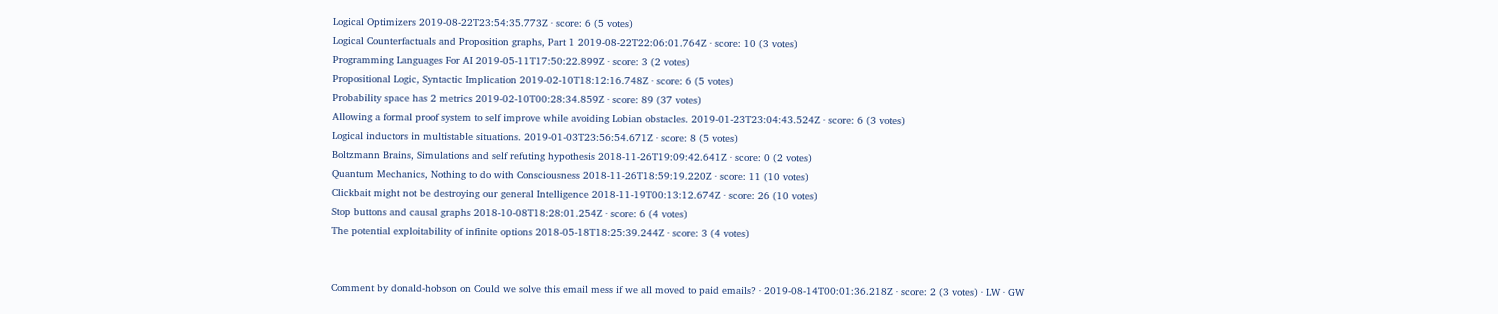Logical Optimizers 2019-08-22T23:54:35.773Z · score: 6 (5 votes)
Logical Counterfactuals and Proposition graphs, Part 1 2019-08-22T22:06:01.764Z · score: 10 (3 votes)
Programming Languages For AI 2019-05-11T17:50:22.899Z · score: 3 (2 votes)
Propositional Logic, Syntactic Implication 2019-02-10T18:12:16.748Z · score: 6 (5 votes)
Probability space has 2 metrics 2019-02-10T00:28:34.859Z · score: 89 (37 votes)
Allowing a formal proof system to self improve while avoiding Lobian obstacles. 2019-01-23T23:04:43.524Z · score: 6 (3 votes)
Logical inductors in multistable situations. 2019-01-03T23:56:54.671Z · score: 8 (5 votes)
Boltzmann Brains, Simulations and self refuting hypothesis 2018-11-26T19:09:42.641Z · score: 0 (2 votes)
Quantum Mechanics, Nothing to do with Consciousness 2018-11-26T18:59:19.220Z · score: 11 (10 votes)
Clickbait might not be destroying our general Intelligence 2018-11-19T00:13:12.674Z · score: 26 (10 votes)
Stop buttons and causal graphs 2018-10-08T18:28:01.254Z · score: 6 (4 votes)
The potential exploitability of infinite options 2018-05-18T18:25:39.244Z · score: 3 (4 votes)


Comment by donald-hobson on Could we solve this email mess if we all moved to paid emails? · 2019-08-14T00:01:36.218Z · score: 2 (3 votes) · LW · GW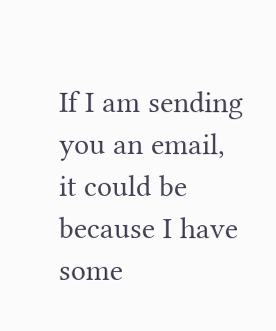If I am sending you an email, it could be because I have some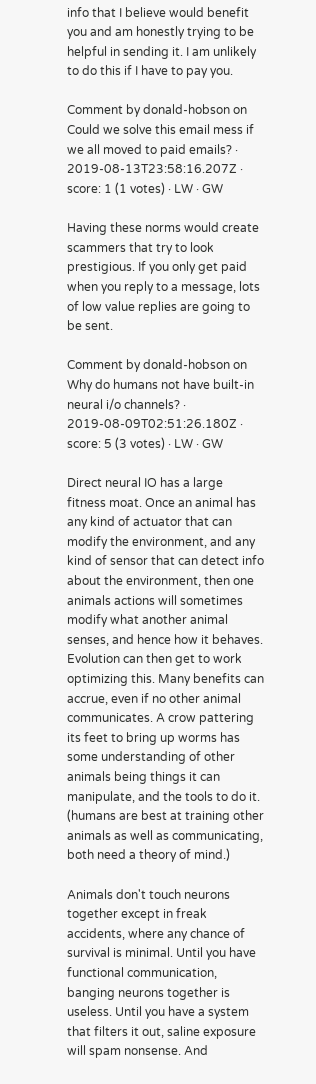info that I believe would benefit you and am honestly trying to be helpful in sending it. I am unlikely to do this if I have to pay you.

Comment by donald-hobson on Could we solve this email mess if we all moved to paid emails? · 2019-08-13T23:58:16.207Z · score: 1 (1 votes) · LW · GW

Having these norms would create scammers that try to look prestigious. If you only get paid when you reply to a message, lots of low value replies are going to be sent.

Comment by donald-hobson on Why do humans not have built-in neural i/o channels? · 2019-08-09T02:51:26.180Z · score: 5 (3 votes) · LW · GW

Direct neural IO has a large fitness moat. Once an animal has any kind of actuator that can modify the environment, and any kind of sensor that can detect info about the environment, then one animals actions will sometimes modify what another animal senses, and hence how it behaves. Evolution can then get to work optimizing this. Many benefits can accrue, even if no other animal communicates. A crow pattering its feet to bring up worms has some understanding of other animals being things it can manipulate, and the tools to do it. (humans are best at training other animals as well as communicating, both need a theory of mind.)

Animals don't touch neurons together except in freak accidents, where any chance of survival is minimal. Until you have functional communication, banging neurons together is useless. Until you have a system that filters it out, saline exposure will spam nonsense. And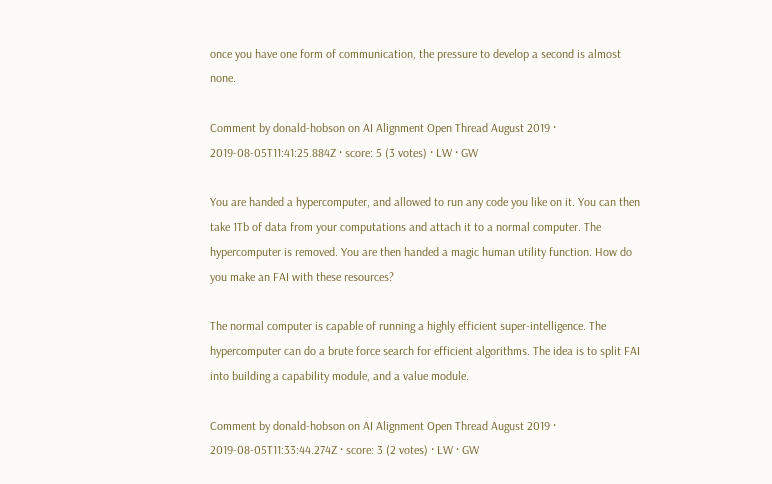once you have one form of communication, the pressure to develop a second is almost none.

Comment by donald-hobson on AI Alignment Open Thread August 2019 · 2019-08-05T11:41:25.884Z · score: 5 (3 votes) · LW · GW

You are handed a hypercomputer, and allowed to run any code you like on it. You can then take 1Tb of data from your computations and attach it to a normal computer. The hypercomputer is removed. You are then handed a magic human utility function. How do you make an FAI with these resources?

The normal computer is capable of running a highly efficient super-intelligence. The hypercomputer can do a brute force search for efficient algorithms. The idea is to split FAI into building a capability module, and a value module.

Comment by donald-hobson on AI Alignment Open Thread August 2019 · 2019-08-05T11:33:44.274Z · score: 3 (2 votes) · LW · GW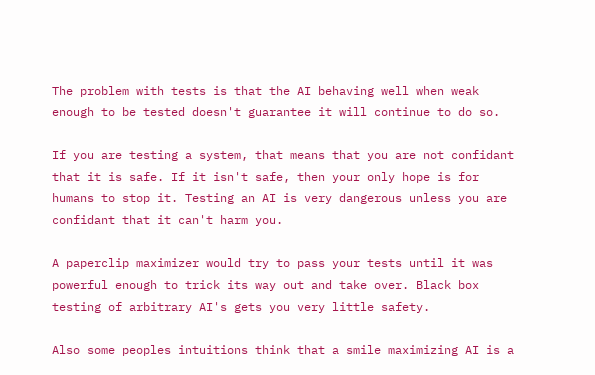The problem with tests is that the AI behaving well when weak enough to be tested doesn't guarantee it will continue to do so.

If you are testing a system, that means that you are not confidant that it is safe. If it isn't safe, then your only hope is for humans to stop it. Testing an AI is very dangerous unless you are confidant that it can't harm you.

A paperclip maximizer would try to pass your tests until it was powerful enough to trick its way out and take over. Black box testing of arbitrary AI's gets you very little safety.

Also some peoples intuitions think that a smile maximizing AI is a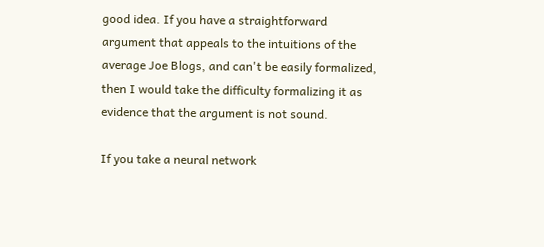good idea. If you have a straightforward argument that appeals to the intuitions of the average Joe Blogs, and can't be easily formalized, then I would take the difficulty formalizing it as evidence that the argument is not sound.

If you take a neural network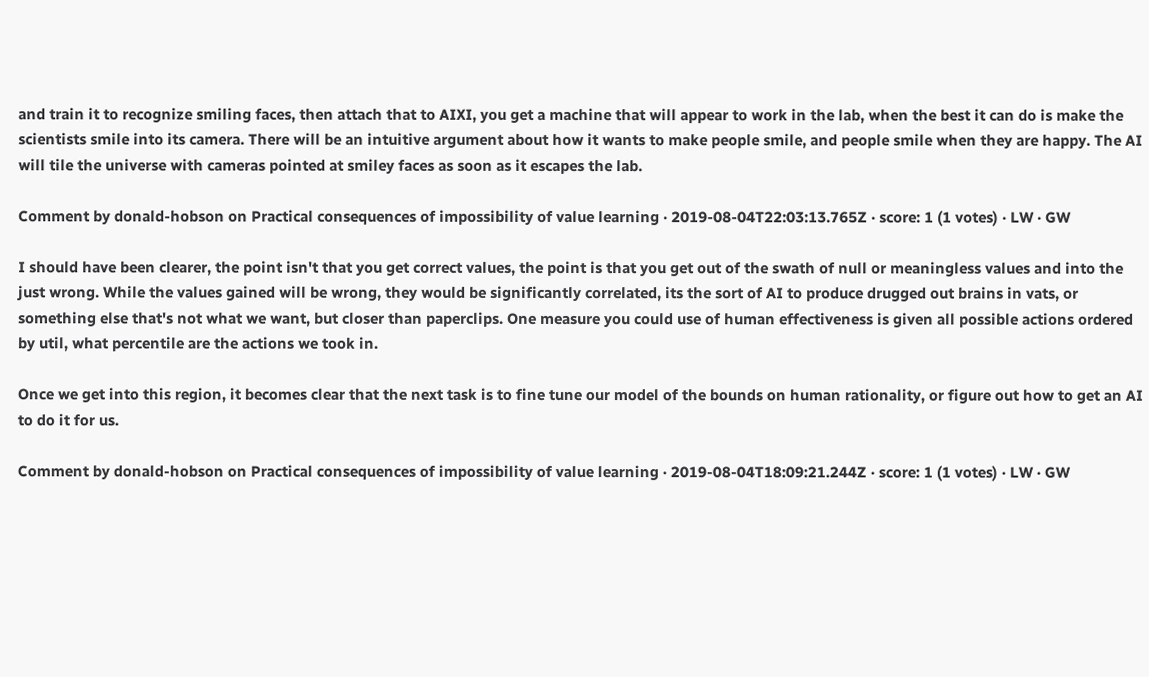and train it to recognize smiling faces, then attach that to AIXI, you get a machine that will appear to work in the lab, when the best it can do is make the scientists smile into its camera. There will be an intuitive argument about how it wants to make people smile, and people smile when they are happy. The AI will tile the universe with cameras pointed at smiley faces as soon as it escapes the lab.

Comment by donald-hobson on Practical consequences of impossibility of value learning · 2019-08-04T22:03:13.765Z · score: 1 (1 votes) · LW · GW

I should have been clearer, the point isn't that you get correct values, the point is that you get out of the swath of null or meaningless values and into the just wrong. While the values gained will be wrong, they would be significantly correlated, its the sort of AI to produce drugged out brains in vats, or something else that's not what we want, but closer than paperclips. One measure you could use of human effectiveness is given all possible actions ordered by util, what percentile are the actions we took in.

Once we get into this region, it becomes clear that the next task is to fine tune our model of the bounds on human rationality, or figure out how to get an AI to do it for us.

Comment by donald-hobson on Practical consequences of impossibility of value learning · 2019-08-04T18:09:21.244Z · score: 1 (1 votes) · LW · GW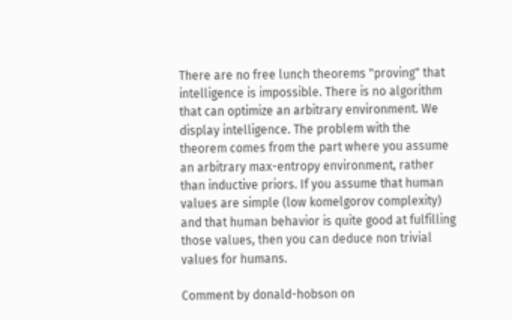There are no free lunch theorems "proving" that intelligence is impossible. There is no algorithm that can optimize an arbitrary environment. We display intelligence. The problem with the theorem comes from the part where you assume an arbitrary max-entropy environment, rather than inductive priors. If you assume that human values are simple (low komelgorov complexity) and that human behavior is quite good at fulfilling those values, then you can deduce non trivial values for humans.

Comment by donald-hobson on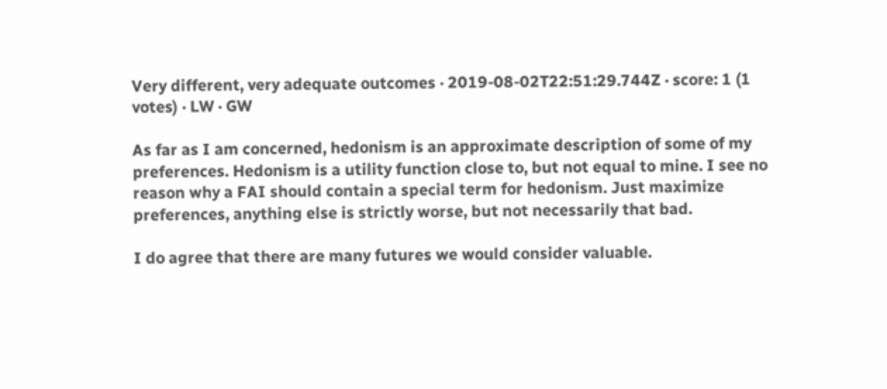Very different, very adequate outcomes · 2019-08-02T22:51:29.744Z · score: 1 (1 votes) · LW · GW

As far as I am concerned, hedonism is an approximate description of some of my preferences. Hedonism is a utility function close to, but not equal to mine. I see no reason why a FAI should contain a special term for hedonism. Just maximize preferences, anything else is strictly worse, but not necessarily that bad.

I do agree that there are many futures we would consider valuable.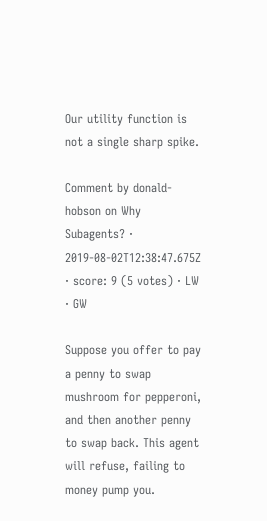Our utility function is not a single sharp spike.

Comment by donald-hobson on Why Subagents? · 2019-08-02T12:38:47.675Z · score: 9 (5 votes) · LW · GW

Suppose you offer to pay a penny to swap mushroom for pepperoni, and then another penny to swap back. This agent will refuse, failing to money pump you.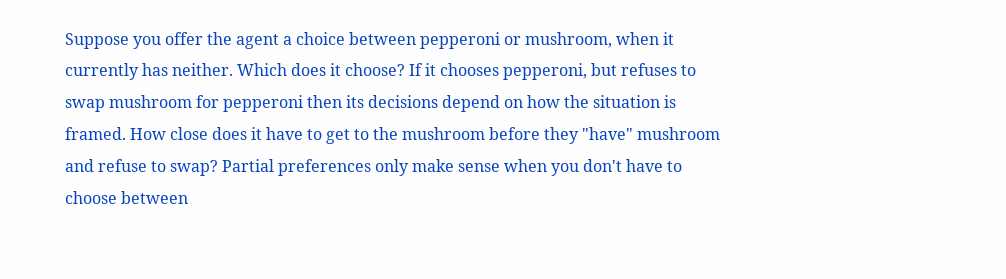Suppose you offer the agent a choice between pepperoni or mushroom, when it currently has neither. Which does it choose? If it chooses pepperoni, but refuses to swap mushroom for pepperoni then its decisions depend on how the situation is framed. How close does it have to get to the mushroom before they "have" mushroom and refuse to swap? Partial preferences only make sense when you don't have to choose between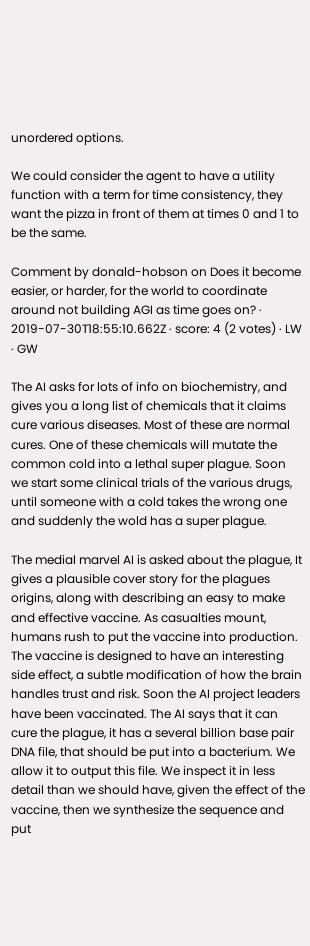unordered options.

We could consider the agent to have a utility function with a term for time consistency, they want the pizza in front of them at times 0 and 1 to be the same.

Comment by donald-hobson on Does it become easier, or harder, for the world to coordinate around not building AGI as time goes on? · 2019-07-30T18:55:10.662Z · score: 4 (2 votes) · LW · GW

The AI asks for lots of info on biochemistry, and gives you a long list of chemicals that it claims cure various diseases. Most of these are normal cures. One of these chemicals will mutate the common cold into a lethal super plague. Soon we start some clinical trials of the various drugs, until someone with a cold takes the wrong one and suddenly the wold has a super plague.

The medial marvel AI is asked about the plague, It gives a plausible cover story for the plagues origins, along with describing an easy to make and effective vaccine. As casualties mount, humans rush to put the vaccine into production. The vaccine is designed to have an interesting side effect, a subtle modification of how the brain handles trust and risk. Soon the AI project leaders have been vaccinated. The AI says that it can cure the plague, it has a several billion base pair DNA file, that should be put into a bacterium. We allow it to output this file. We inspect it in less detail than we should have, given the effect of the vaccine, then we synthesize the sequence and put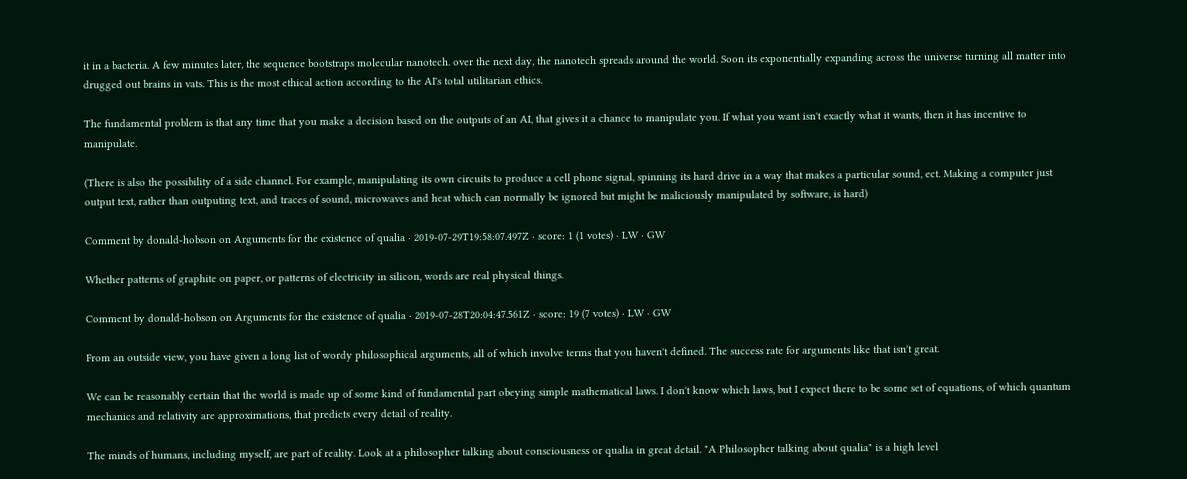it in a bacteria. A few minutes later, the sequence bootstraps molecular nanotech. over the next day, the nanotech spreads around the world. Soon its exponentially expanding across the universe turning all matter into drugged out brains in vats. This is the most ethical action according to the AI's total utilitarian ethics.

The fundamental problem is that any time that you make a decision based on the outputs of an AI, that gives it a chance to manipulate you. If what you want isn't exactly what it wants, then it has incentive to manipulate.

(There is also the possibility of a side channel. For example, manipulating its own circuits to produce a cell phone signal, spinning its hard drive in a way that makes a particular sound, ect. Making a computer just output text, rather than outputing text, and traces of sound, microwaves and heat which can normally be ignored but might be maliciously manipulated by software, is hard)

Comment by donald-hobson on Arguments for the existence of qualia · 2019-07-29T19:58:07.497Z · score: 1 (1 votes) · LW · GW

Whether patterns of graphite on paper, or patterns of electricity in silicon, words are real physical things.

Comment by donald-hobson on Arguments for the existence of qualia · 2019-07-28T20:04:47.561Z · score: 19 (7 votes) · LW · GW

From an outside view, you have given a long list of wordy philosophical arguments, all of which involve terms that you haven't defined. The success rate for arguments like that isn't great.

We can be reasonably certain that the world is made up of some kind of fundamental part obeying simple mathematical laws. I don't know which laws, but I expect there to be some set of equations, of which quantum mechanics and relativity are approximations, that predicts every detail of reality.

The minds of humans, including myself, are part of reality. Look at a philosopher talking about consciousness or qualia in great detail. "A Philosopher talking about qualia" is a high level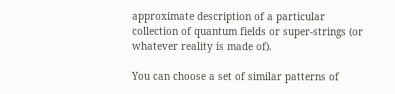approximate description of a particular collection of quantum fields or super-strings (or whatever reality is made of).

You can choose a set of similar patterns of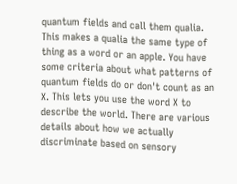quantum fields and call them qualia. This makes a qualia the same type of thing as a word or an apple. You have some criteria about what patterns of quantum fields do or don't count as an X. This lets you use the word X to describe the world. There are various details about how we actually discriminate based on sensory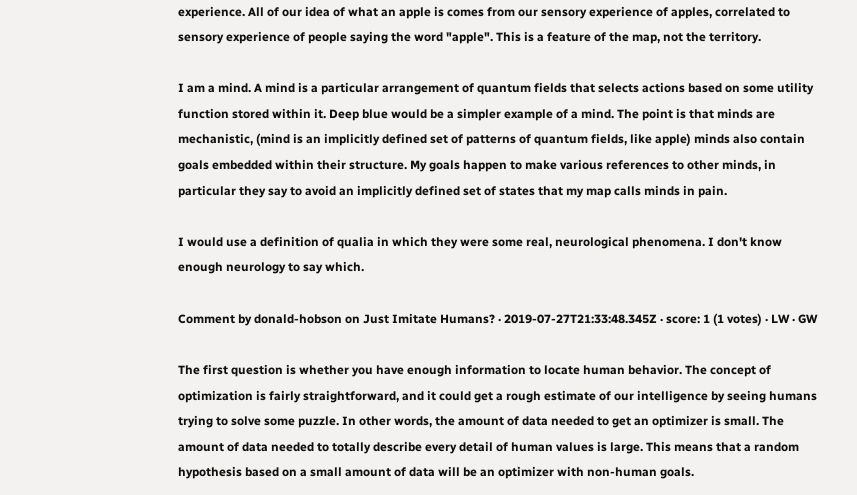experience. All of our idea of what an apple is comes from our sensory experience of apples, correlated to sensory experience of people saying the word "apple". This is a feature of the map, not the territory.

I am a mind. A mind is a particular arrangement of quantum fields that selects actions based on some utility function stored within it. Deep blue would be a simpler example of a mind. The point is that minds are mechanistic, (mind is an implicitly defined set of patterns of quantum fields, like apple) minds also contain goals embedded within their structure. My goals happen to make various references to other minds, in particular they say to avoid an implicitly defined set of states that my map calls minds in pain.

I would use a definition of qualia in which they were some real, neurological phenomena. I don't know enough neurology to say which.

Comment by donald-hobson on Just Imitate Humans? · 2019-07-27T21:33:48.345Z · score: 1 (1 votes) · LW · GW

The first question is whether you have enough information to locate human behavior. The concept of optimization is fairly straightforward, and it could get a rough estimate of our intelligence by seeing humans trying to solve some puzzle. In other words, the amount of data needed to get an optimizer is small. The amount of data needed to totally describe every detail of human values is large. This means that a random hypothesis based on a small amount of data will be an optimizer with non-human goals.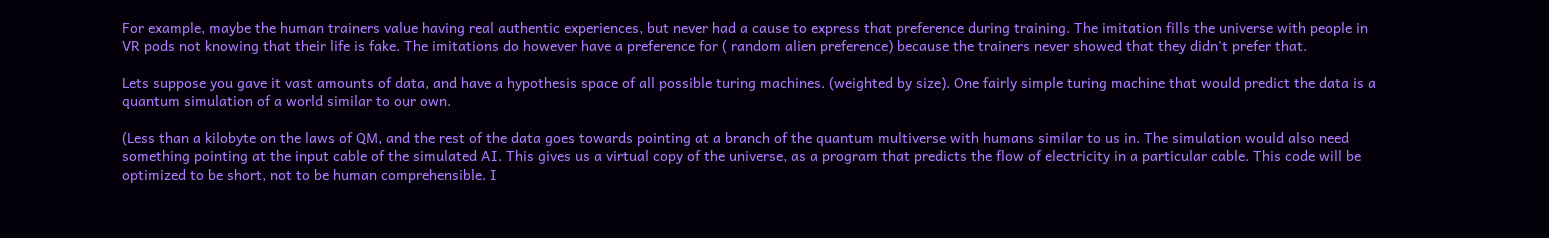For example, maybe the human trainers value having real authentic experiences, but never had a cause to express that preference during training. The imitation fills the universe with people in VR pods not knowing that their life is fake. The imitations do however have a preference for ( random alien preference) because the trainers never showed that they didn't prefer that.

Lets suppose you gave it vast amounts of data, and have a hypothesis space of all possible turing machines. (weighted by size). One fairly simple turing machine that would predict the data is a quantum simulation of a world similar to our own.

(Less than a kilobyte on the laws of QM, and the rest of the data goes towards pointing at a branch of the quantum multiverse with humans similar to us in. The simulation would also need something pointing at the input cable of the simulated AI. This gives us a virtual copy of the universe, as a program that predicts the flow of electricity in a particular cable. This code will be optimized to be short, not to be human comprehensible. I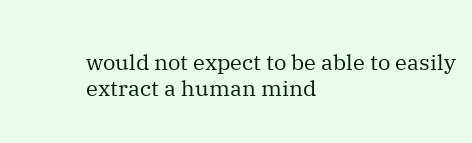would not expect to be able to easily extract a human mind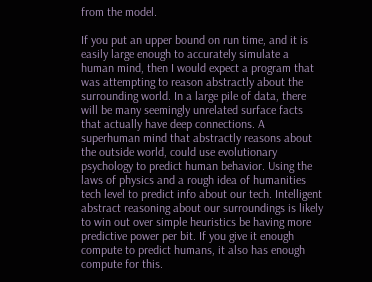from the model.

If you put an upper bound on run time, and it is easily large enough to accurately simulate a human mind, then I would expect a program that was attempting to reason abstractly about the surrounding world. In a large pile of data, there will be many seemingly unrelated surface facts that actually have deep connections. A superhuman mind that abstractly reasons about the outside world, could use evolutionary psychology to predict human behavior. Using the laws of physics and a rough idea of humanities tech level to predict info about our tech. Intelligent abstract reasoning about our surroundings is likely to win out over simple heuristics be having more predictive power per bit. If you give it enough compute to predict humans, it also has enough compute for this.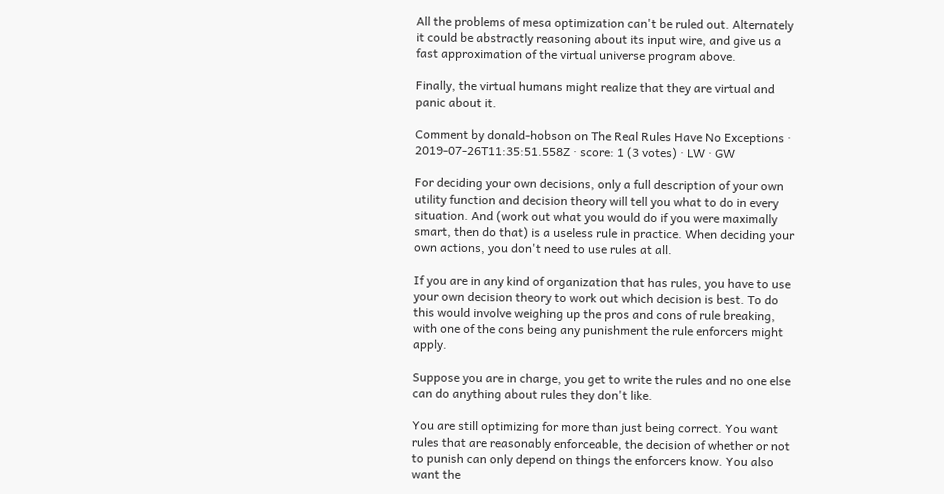All the problems of mesa optimization can't be ruled out. Alternately it could be abstractly reasoning about its input wire, and give us a fast approximation of the virtual universe program above.

Finally, the virtual humans might realize that they are virtual and panic about it.

Comment by donald-hobson on The Real Rules Have No Exceptions · 2019-07-26T11:35:51.558Z · score: 1 (3 votes) · LW · GW

For deciding your own decisions, only a full description of your own utility function and decision theory will tell you what to do in every situation. And (work out what you would do if you were maximally smart, then do that) is a useless rule in practice. When deciding your own actions, you don't need to use rules at all.

If you are in any kind of organization that has rules, you have to use your own decision theory to work out which decision is best. To do this would involve weighing up the pros and cons of rule breaking, with one of the cons being any punishment the rule enforcers might apply.

Suppose you are in charge, you get to write the rules and no one else can do anything about rules they don't like.

You are still optimizing for more than just being correct. You want rules that are reasonably enforceable, the decision of whether or not to punish can only depend on things the enforcers know. You also want the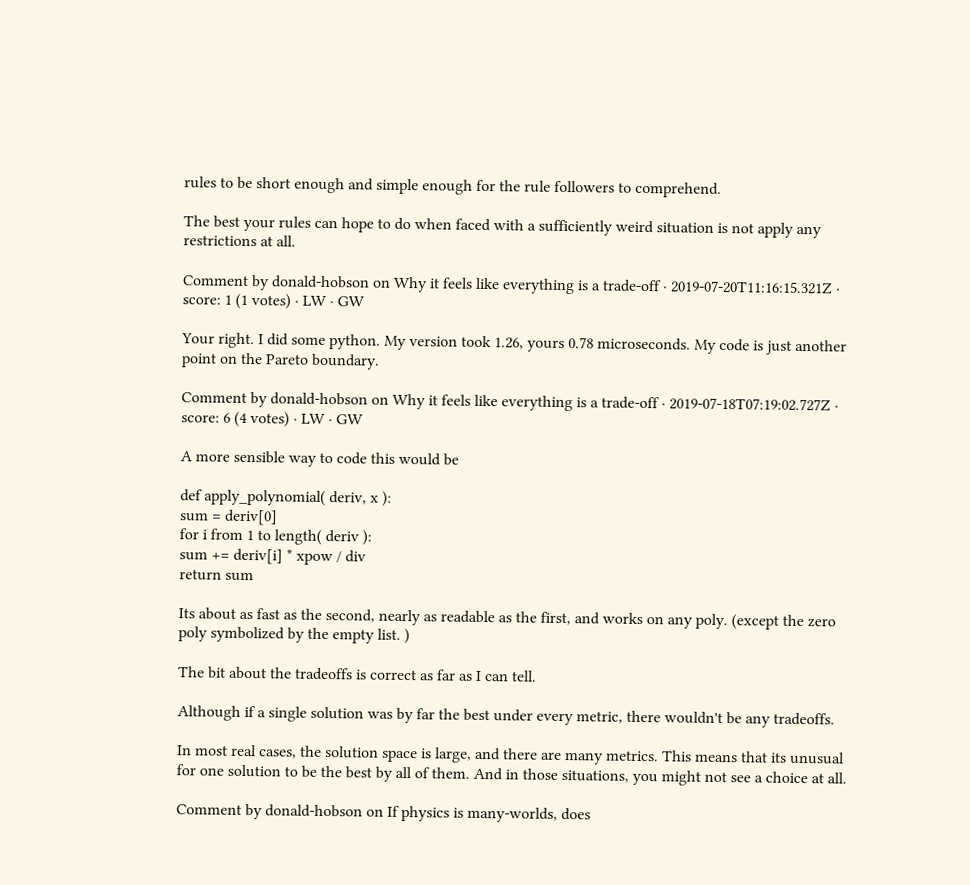rules to be short enough and simple enough for the rule followers to comprehend.

The best your rules can hope to do when faced with a sufficiently weird situation is not apply any restrictions at all.

Comment by donald-hobson on Why it feels like everything is a trade-off · 2019-07-20T11:16:15.321Z · score: 1 (1 votes) · LW · GW

Your right. I did some python. My version took 1.26, yours 0.78 microseconds. My code is just another point on the Pareto boundary.

Comment by donald-hobson on Why it feels like everything is a trade-off · 2019-07-18T07:19:02.727Z · score: 6 (4 votes) · LW · GW

A more sensible way to code this would be

def apply_polynomial( deriv, x ):
sum = deriv[0]
for i from 1 to length( deriv ):
sum += deriv[i] * xpow / div
return sum

Its about as fast as the second, nearly as readable as the first, and works on any poly. (except the zero poly symbolized by the empty list. )

The bit about the tradeoffs is correct as far as I can tell.

Although if a single solution was by far the best under every metric, there wouldn't be any tradeoffs.

In most real cases, the solution space is large, and there are many metrics. This means that its unusual for one solution to be the best by all of them. And in those situations, you might not see a choice at all.

Comment by donald-hobson on If physics is many-worlds, does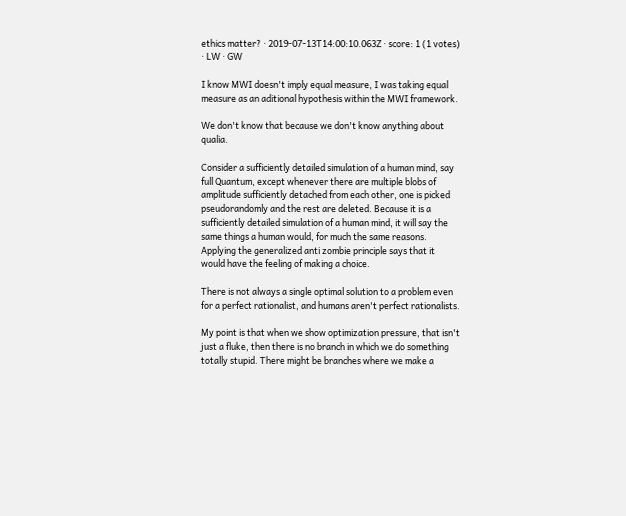ethics matter? · 2019-07-13T14:00:10.063Z · score: 1 (1 votes) · LW · GW

I know MWI doesn't imply equal measure, I was taking equal measure as an aditional hypothesis within the MWI framework.

We don't know that because we don't know anything about qualia.

Consider a sufficiently detailed simulation of a human mind, say full Quantum, except whenever there are multiple blobs of amplitude sufficiently detached from each other, one is picked pseudorandomly and the rest are deleted. Because it is a sufficiently detailed simulation of a human mind, it will say the same things a human would, for much the same reasons. Applying the generalized anti zombie principle says that it would have the feeling of making a choice.

There is not always a single optimal solution to a problem even for a perfect rationalist, and humans aren't perfect rationalists.

My point is that when we show optimization pressure, that isn't just a fluke, then there is no branch in which we do something totally stupid. There might be branches where we make a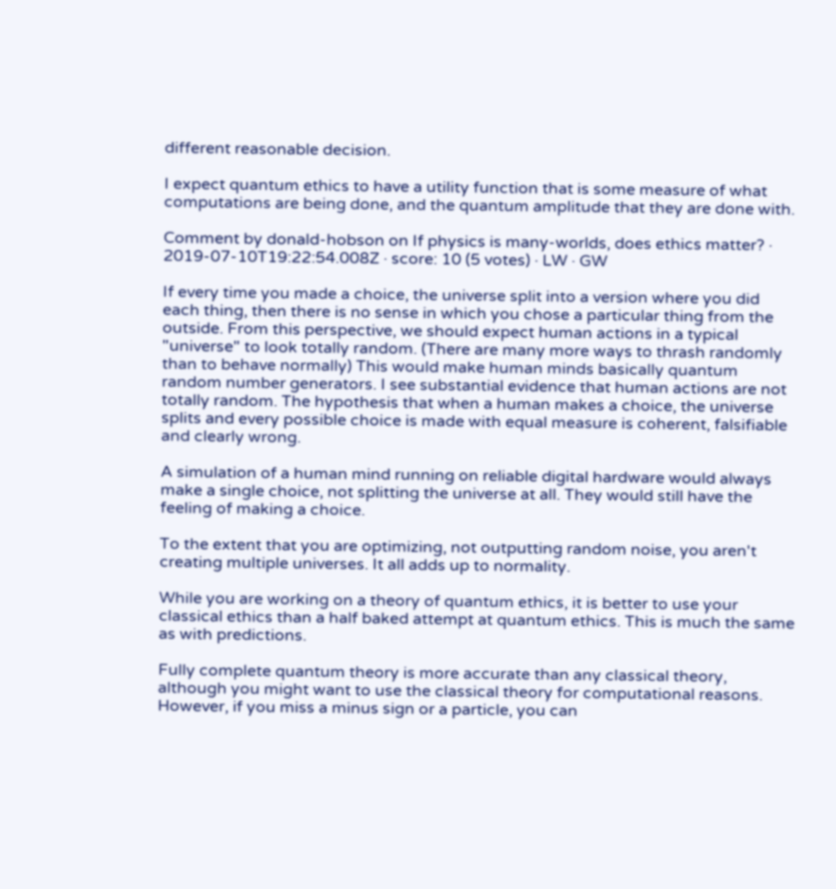different reasonable decision.

I expect quantum ethics to have a utility function that is some measure of what computations are being done, and the quantum amplitude that they are done with.

Comment by donald-hobson on If physics is many-worlds, does ethics matter? · 2019-07-10T19:22:54.008Z · score: 10 (5 votes) · LW · GW

If every time you made a choice, the universe split into a version where you did each thing, then there is no sense in which you chose a particular thing from the outside. From this perspective, we should expect human actions in a typical "universe" to look totally random. (There are many more ways to thrash randomly than to behave normally) This would make human minds basically quantum random number generators. I see substantial evidence that human actions are not totally random. The hypothesis that when a human makes a choice, the universe splits and every possible choice is made with equal measure is coherent, falsifiable and clearly wrong.

A simulation of a human mind running on reliable digital hardware would always make a single choice, not splitting the universe at all. They would still have the feeling of making a choice.

To the extent that you are optimizing, not outputting random noise, you aren't creating multiple universes. It all adds up to normality.

While you are working on a theory of quantum ethics, it is better to use your classical ethics than a half baked attempt at quantum ethics. This is much the same as with predictions.

Fully complete quantum theory is more accurate than any classical theory, although you might want to use the classical theory for computational reasons. However, if you miss a minus sign or a particle, you can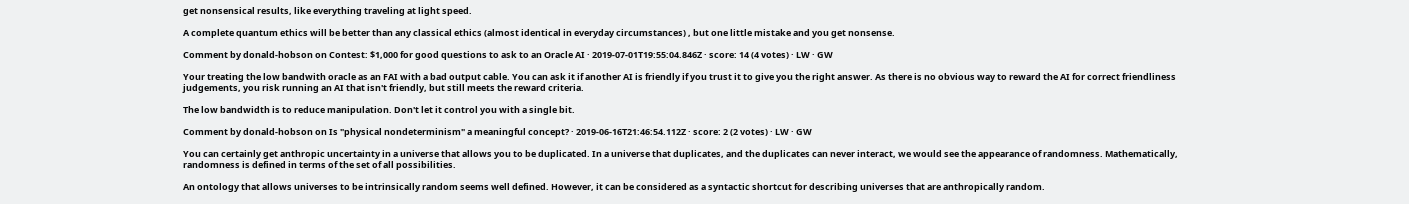get nonsensical results, like everything traveling at light speed.

A complete quantum ethics will be better than any classical ethics (almost identical in everyday circumstances) , but one little mistake and you get nonsense.

Comment by donald-hobson on Contest: $1,000 for good questions to ask to an Oracle AI · 2019-07-01T19:55:04.846Z · score: 14 (4 votes) · LW · GW

Your treating the low bandwith oracle as an FAI with a bad output cable. You can ask it if another AI is friendly if you trust it to give you the right answer. As there is no obvious way to reward the AI for correct friendliness judgements, you risk running an AI that isn't friendly, but still meets the reward criteria.

The low bandwidth is to reduce manipulation. Don't let it control you with a single bit.

Comment by donald-hobson on Is "physical nondeterminism" a meaningful concept? · 2019-06-16T21:46:54.112Z · score: 2 (2 votes) · LW · GW

You can certainly get anthropic uncertainty in a universe that allows you to be duplicated. In a universe that duplicates, and the duplicates can never interact, we would see the appearance of randomness. Mathematically, randomness is defined in terms of the set of all possibilities.

An ontology that allows universes to be intrinsically random seems well defined. However, it can be considered as a syntactic shortcut for describing universes that are anthropically random.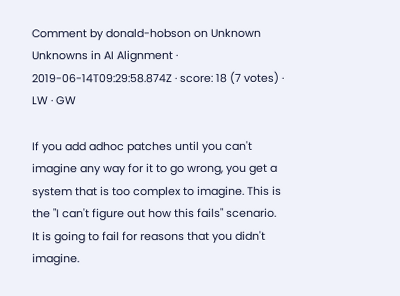Comment by donald-hobson on Unknown Unknowns in AI Alignment · 2019-06-14T09:29:58.874Z · score: 18 (7 votes) · LW · GW

If you add adhoc patches until you can't imagine any way for it to go wrong, you get a system that is too complex to imagine. This is the "I can't figure out how this fails" scenario. It is going to fail for reasons that you didn't imagine.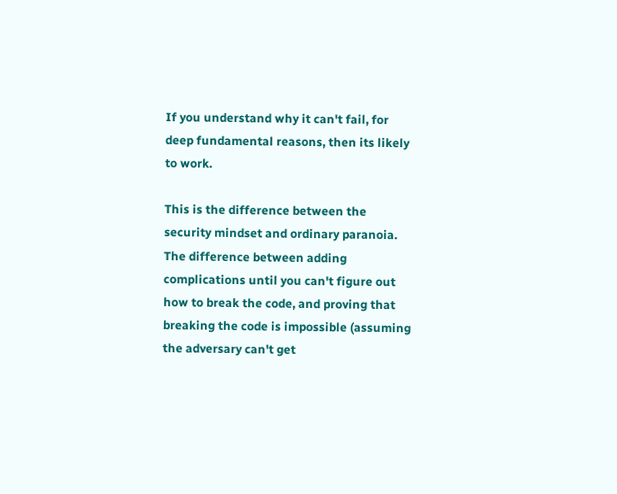If you understand why it can't fail, for deep fundamental reasons, then its likely to work.

This is the difference between the security mindset and ordinary paranoia. The difference between adding complications until you can't figure out how to break the code, and proving that breaking the code is impossible (assuming the adversary can't get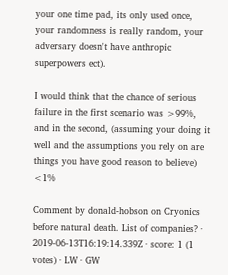your one time pad, its only used once, your randomness is really random, your adversary doesn't have anthropic superpowers ect).

I would think that the chance of serious failure in the first scenario was >99%, and in the second, (assuming your doing it well and the assumptions you rely on are things you have good reason to believe) <1%

Comment by donald-hobson on Cryonics before natural death. List of companies? · 2019-06-13T16:19:14.339Z · score: 1 (1 votes) · LW · GW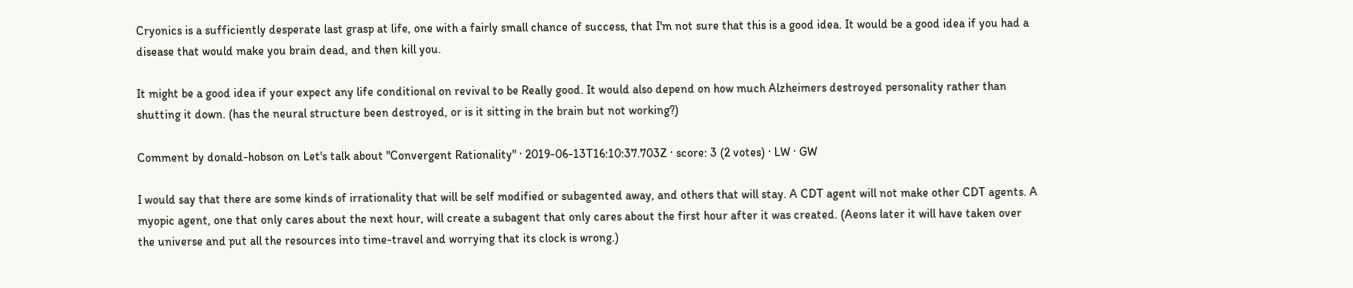Cryonics is a sufficiently desperate last grasp at life, one with a fairly small chance of success, that I'm not sure that this is a good idea. It would be a good idea if you had a disease that would make you brain dead, and then kill you.

It might be a good idea if your expect any life conditional on revival to be Really good. It would also depend on how much Alzheimers destroyed personality rather than shutting it down. (has the neural structure been destroyed, or is it sitting in the brain but not working?)

Comment by donald-hobson on Let's talk about "Convergent Rationality" · 2019-06-13T16:10:37.703Z · score: 3 (2 votes) · LW · GW

I would say that there are some kinds of irrationality that will be self modified or subagented away, and others that will stay. A CDT agent will not make other CDT agents. A myopic agent, one that only cares about the next hour, will create a subagent that only cares about the first hour after it was created. (Aeons later it will have taken over the universe and put all the resources into time-travel and worrying that its clock is wrong.)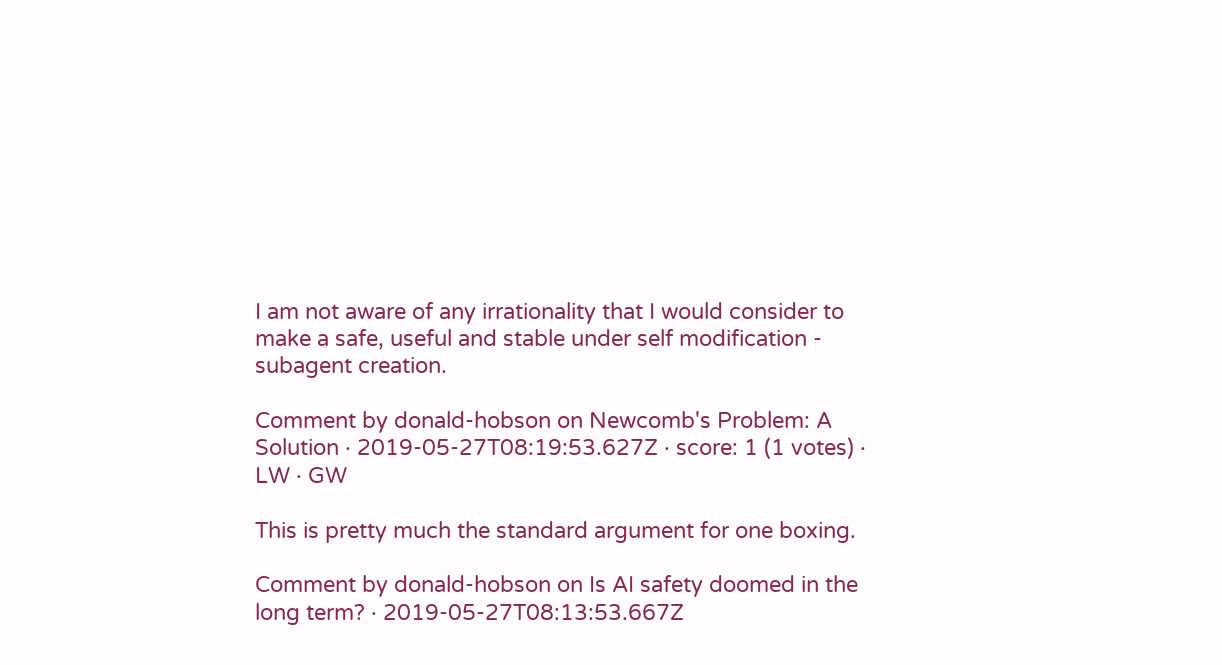I am not aware of any irrationality that I would consider to make a safe, useful and stable under self modification - subagent creation.

Comment by donald-hobson on Newcomb's Problem: A Solution · 2019-05-27T08:19:53.627Z · score: 1 (1 votes) · LW · GW

This is pretty much the standard argument for one boxing.

Comment by donald-hobson on Is AI safety doomed in the long term? · 2019-05-27T08:13:53.667Z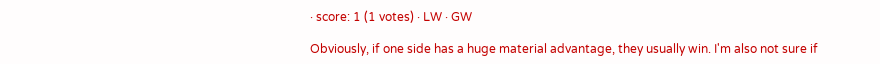· score: 1 (1 votes) · LW · GW

Obviously, if one side has a huge material advantage, they usually win. I'm also not sure if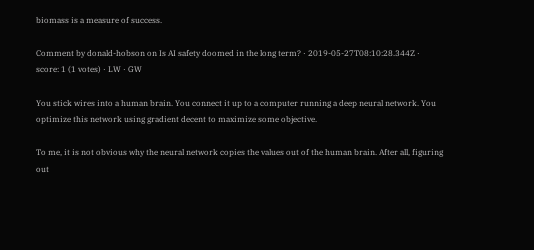biomass is a measure of success.

Comment by donald-hobson on Is AI safety doomed in the long term? · 2019-05-27T08:10:28.344Z · score: 1 (1 votes) · LW · GW

You stick wires into a human brain. You connect it up to a computer running a deep neural network. You optimize this network using gradient decent to maximize some objective.

To me, it is not obvious why the neural network copies the values out of the human brain. After all, figuring out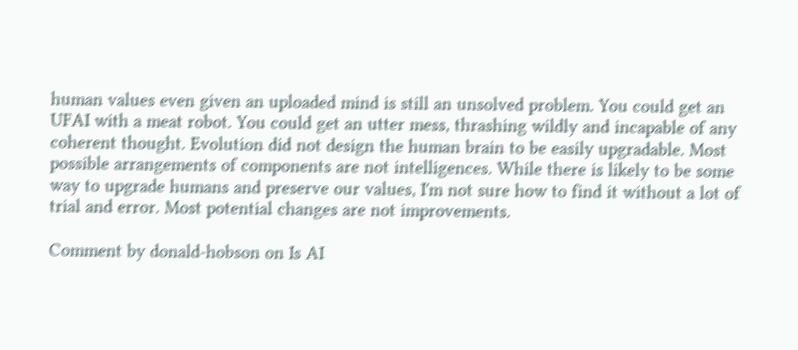human values even given an uploaded mind is still an unsolved problem. You could get an UFAI with a meat robot. You could get an utter mess, thrashing wildly and incapable of any coherent thought. Evolution did not design the human brain to be easily upgradable. Most possible arrangements of components are not intelligences. While there is likely to be some way to upgrade humans and preserve our values, I'm not sure how to find it without a lot of trial and error. Most potential changes are not improvements.

Comment by donald-hobson on Is AI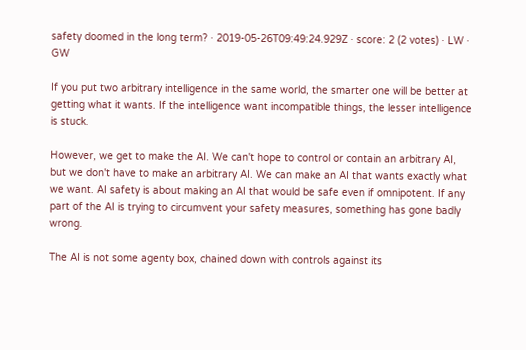safety doomed in the long term? · 2019-05-26T09:49:24.929Z · score: 2 (2 votes) · LW · GW

If you put two arbitrary intelligence in the same world, the smarter one will be better at getting what it wants. If the intelligence want incompatible things, the lesser intelligence is stuck.

However, we get to make the AI. We can't hope to control or contain an arbitrary AI, but we don't have to make an arbitrary AI. We can make an AI that wants exactly what we want. AI safety is about making an AI that would be safe even if omnipotent. If any part of the AI is trying to circumvent your safety measures, something has gone badly wrong.

The AI is not some agenty box, chained down with controls against its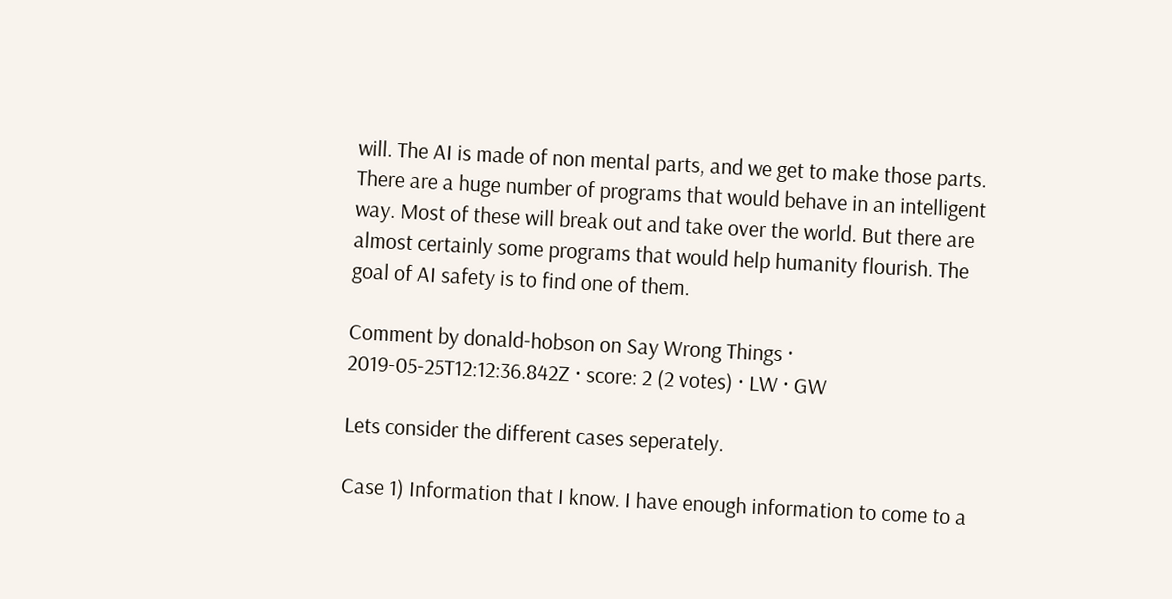will. The AI is made of non mental parts, and we get to make those parts. There are a huge number of programs that would behave in an intelligent way. Most of these will break out and take over the world. But there are almost certainly some programs that would help humanity flourish. The goal of AI safety is to find one of them.

Comment by donald-hobson on Say Wrong Things · 2019-05-25T12:12:36.842Z · score: 2 (2 votes) · LW · GW

Lets consider the different cases seperately.

Case 1) Information that I know. I have enough information to come to a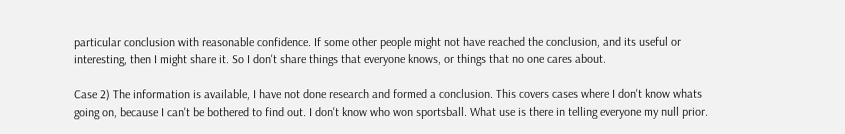particular conclusion with reasonable confidence. If some other people might not have reached the conclusion, and its useful or interesting, then I might share it. So I don't share things that everyone knows, or things that no one cares about.

Case 2) The information is available, I have not done research and formed a conclusion. This covers cases where I don't know whats going on, because I can't be bothered to find out. I don't know who won sportsball. What use is there in telling everyone my null prior.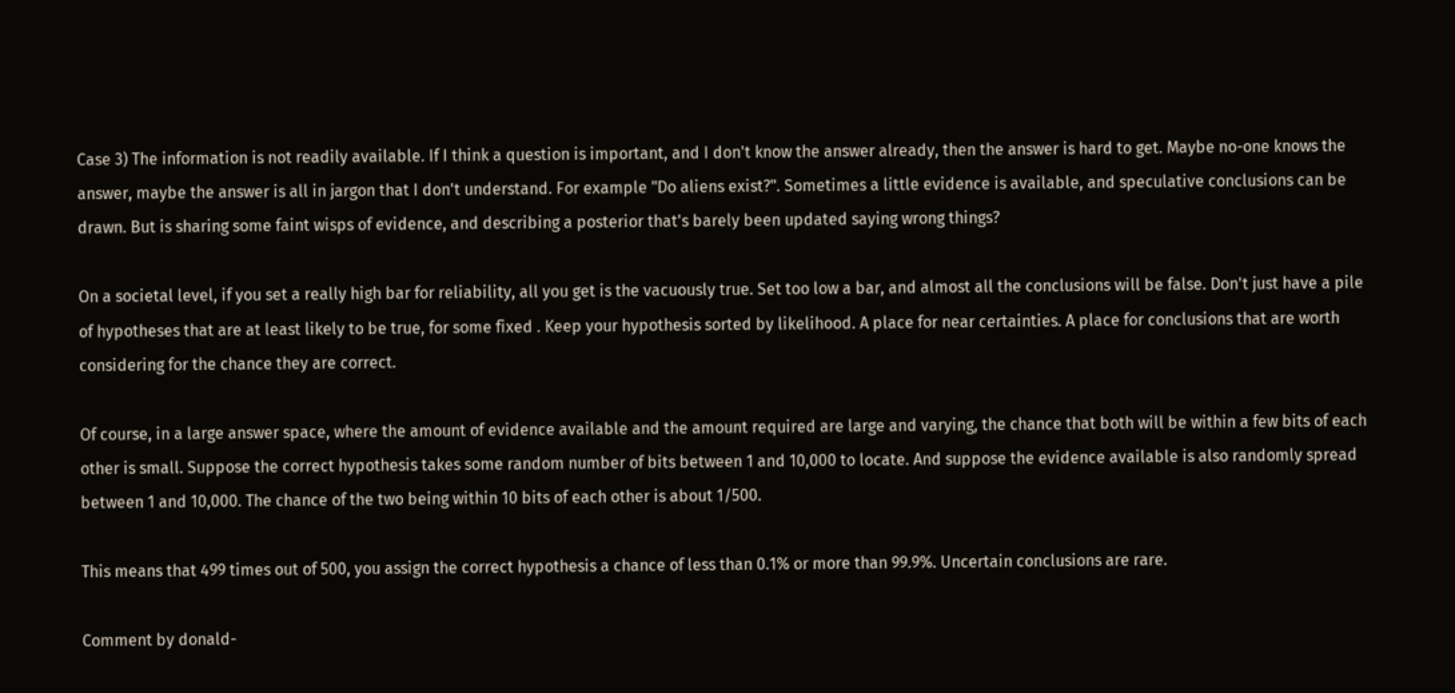Case 3) The information is not readily available. If I think a question is important, and I don't know the answer already, then the answer is hard to get. Maybe no-one knows the answer, maybe the answer is all in jargon that I don't understand. For example "Do aliens exist?". Sometimes a little evidence is available, and speculative conclusions can be drawn. But is sharing some faint wisps of evidence, and describing a posterior that's barely been updated saying wrong things?

On a societal level, if you set a really high bar for reliability, all you get is the vacuously true. Set too low a bar, and almost all the conclusions will be false. Don't just have a pile of hypotheses that are at least likely to be true, for some fixed . Keep your hypothesis sorted by likelihood. A place for near certainties. A place for conclusions that are worth considering for the chance they are correct.

Of course, in a large answer space, where the amount of evidence available and the amount required are large and varying, the chance that both will be within a few bits of each other is small. Suppose the correct hypothesis takes some random number of bits between 1 and 10,000 to locate. And suppose the evidence available is also randomly spread between 1 and 10,000. The chance of the two being within 10 bits of each other is about 1/500.

This means that 499 times out of 500, you assign the correct hypothesis a chance of less than 0.1% or more than 99.9%. Uncertain conclusions are rare.

Comment by donald-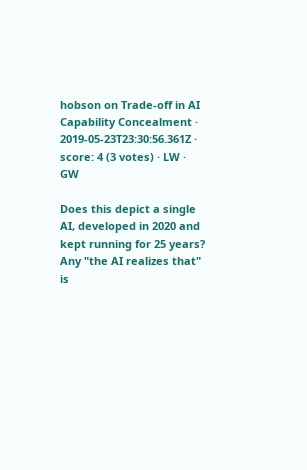hobson on Trade-off in AI Capability Concealment · 2019-05-23T23:30:56.361Z · score: 4 (3 votes) · LW · GW

Does this depict a single AI, developed in 2020 and kept running for 25 years? Any "the AI realizes that" is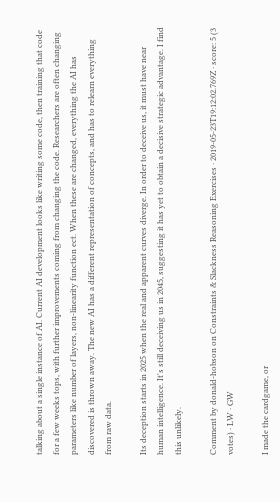talking about a single instance of AI. Current AI development looks like writing some code, then training that code for a few weeks tops, with further improvements coming from changing the code. Researchers are often changing parameters like number of layers, non-linearity function ect. When these are changed, everything the AI has discovered is thrown away. The new AI has a different representation of concepts, and has to relearn everything from raw data.

Its deception starts in 2025 when the real and apparent curves diverge. In order to deceive us, it must have near human intelligence. It's still deceiving us in 2045, suggesting it has yet to obtain a decisive strategic advantage. I find this unlikely.

Comment by donald-hobson on Constraints & Slackness Reasoning Exercises · 2019-05-23T19:12:02.769Z · score: 5 (3 votes) · LW · GW

I made the cardgame, or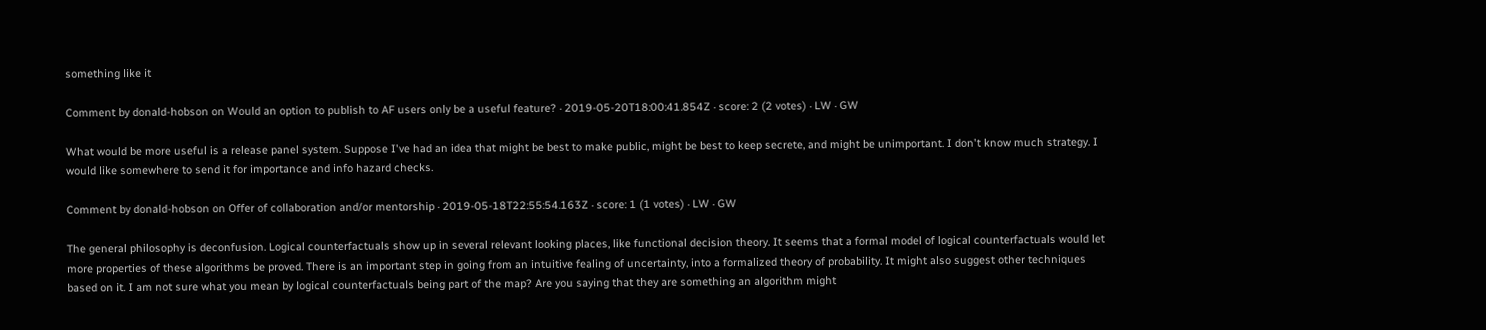something like it

Comment by donald-hobson on Would an option to publish to AF users only be a useful feature? · 2019-05-20T18:00:41.854Z · score: 2 (2 votes) · LW · GW

What would be more useful is a release panel system. Suppose I've had an idea that might be best to make public, might be best to keep secrete, and might be unimportant. I don't know much strategy. I would like somewhere to send it for importance and info hazard checks.

Comment by donald-hobson on Offer of collaboration and/or mentorship · 2019-05-18T22:55:54.163Z · score: 1 (1 votes) · LW · GW

The general philosophy is deconfusion. Logical counterfactuals show up in several relevant looking places, like functional decision theory. It seems that a formal model of logical counterfactuals would let more properties of these algorithms be proved. There is an important step in going from an intuitive fealing of uncertainty, into a formalized theory of probability. It might also suggest other techniques based on it. I am not sure what you mean by logical counterfactuals being part of the map? Are you saying that they are something an algorithm might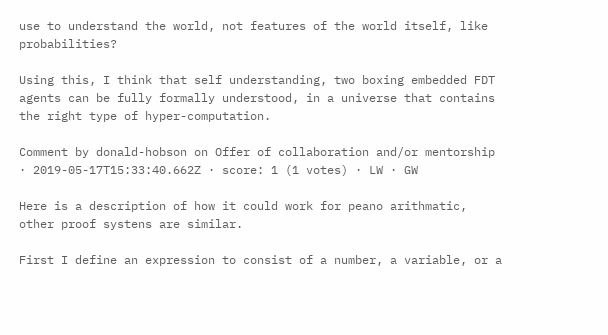use to understand the world, not features of the world itself, like probabilities?

Using this, I think that self understanding, two boxing embedded FDT agents can be fully formally understood, in a universe that contains the right type of hyper-computation.

Comment by donald-hobson on Offer of collaboration and/or mentorship · 2019-05-17T15:33:40.662Z · score: 1 (1 votes) · LW · GW

Here is a description of how it could work for peano arithmatic, other proof systens are similar.

First I define an expression to consist of a number, a variable, or a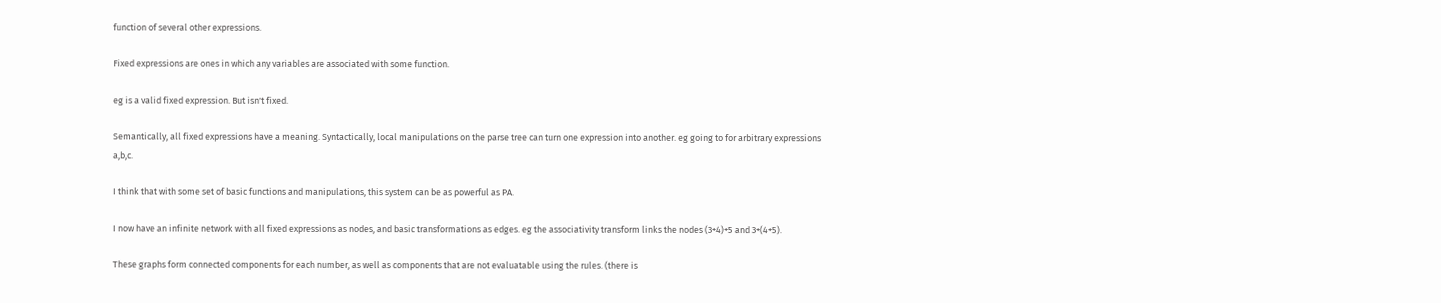function of several other expressions.

Fixed expressions are ones in which any variables are associated with some function.

eg is a valid fixed expression. But isn't fixed.

Semantically, all fixed expressions have a meaning. Syntactically, local manipulations on the parse tree can turn one expression into another. eg going to for arbitrary expressions a,b,c.

I think that with some set of basic functions and manipulations, this system can be as powerful as PA.

I now have an infinite network with all fixed expressions as nodes, and basic transformations as edges. eg the associativity transform links the nodes (3+4)+5 and 3+(4+5).

These graphs form connected components for each number, as well as components that are not evaluatable using the rules. (there is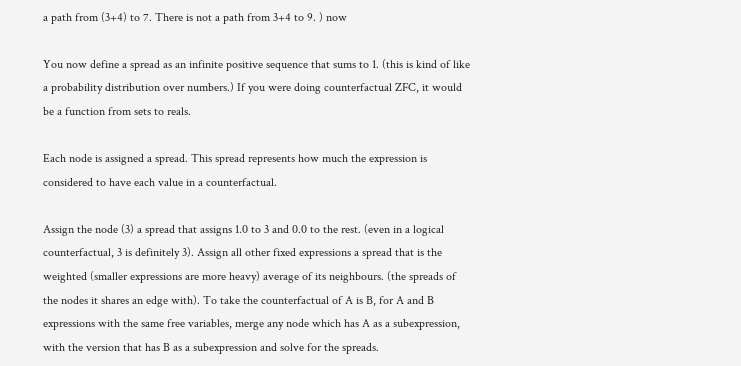a path from (3+4) to 7. There is not a path from 3+4 to 9. ) now

You now define a spread as an infinite positive sequence that sums to 1. (this is kind of like a probability distribution over numbers.) If you were doing counterfactual ZFC, it would be a function from sets to reals.

Each node is assigned a spread. This spread represents how much the expression is considered to have each value in a counterfactual.

Assign the node (3) a spread that assigns 1.0 to 3 and 0.0 to the rest. (even in a logical counterfactual, 3 is definitely 3). Assign all other fixed expressions a spread that is the weighted (smaller expressions are more heavy) average of its neighbours. (the spreads of the nodes it shares an edge with). To take the counterfactual of A is B, for A and B expressions with the same free variables, merge any node which has A as a subexpression, with the version that has B as a subexpression and solve for the spreads.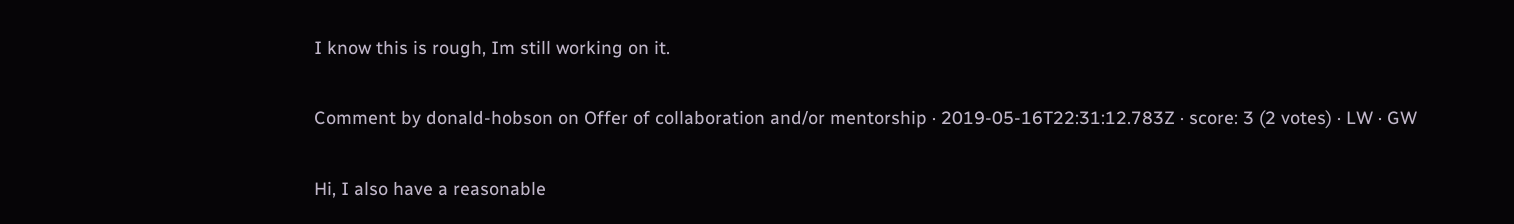I know this is rough, Im still working on it.

Comment by donald-hobson on Offer of collaboration and/or mentorship · 2019-05-16T22:31:12.783Z · score: 3 (2 votes) · LW · GW

Hi, I also have a reasonable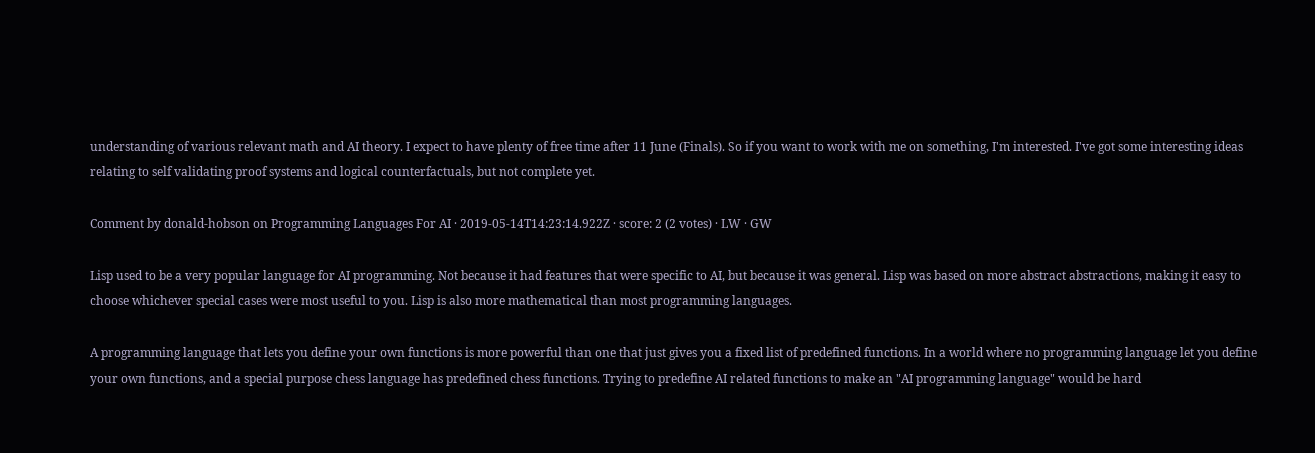understanding of various relevant math and AI theory. I expect to have plenty of free time after 11 June (Finals). So if you want to work with me on something, I'm interested. I've got some interesting ideas relating to self validating proof systems and logical counterfactuals, but not complete yet.

Comment by donald-hobson on Programming Languages For AI · 2019-05-14T14:23:14.922Z · score: 2 (2 votes) · LW · GW

Lisp used to be a very popular language for AI programming. Not because it had features that were specific to AI, but because it was general. Lisp was based on more abstract abstractions, making it easy to choose whichever special cases were most useful to you. Lisp is also more mathematical than most programming languages.

A programming language that lets you define your own functions is more powerful than one that just gives you a fixed list of predefined functions. In a world where no programming language let you define your own functions, and a special purpose chess language has predefined chess functions. Trying to predefine AI related functions to make an "AI programming language" would be hard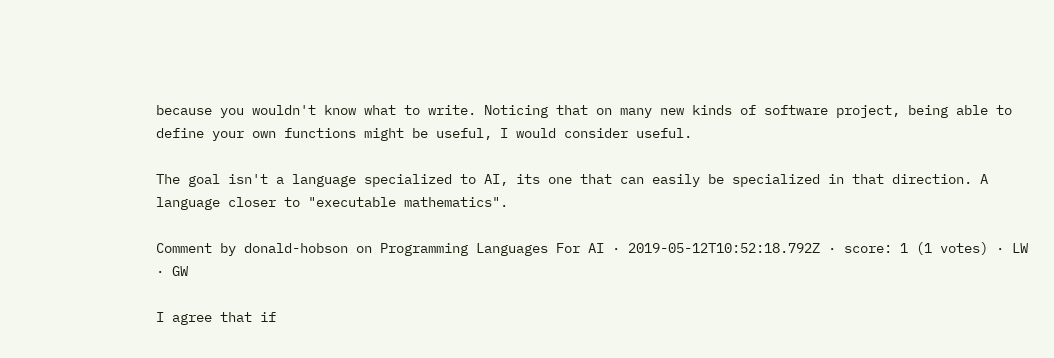because you wouldn't know what to write. Noticing that on many new kinds of software project, being able to define your own functions might be useful, I would consider useful.

The goal isn't a language specialized to AI, its one that can easily be specialized in that direction. A language closer to "executable mathematics".

Comment by donald-hobson on Programming Languages For AI · 2019-05-12T10:52:18.792Z · score: 1 (1 votes) · LW · GW

I agree that if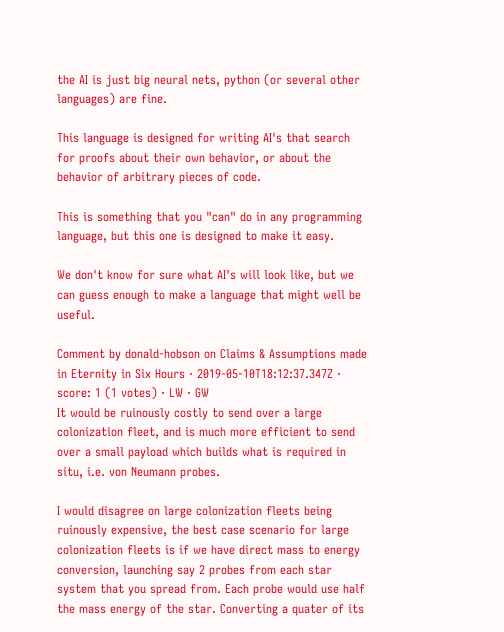the AI is just big neural nets, python (or several other languages) are fine.

This language is designed for writing AI's that search for proofs about their own behavior, or about the behavior of arbitrary pieces of code.

This is something that you "can" do in any programming language, but this one is designed to make it easy.

We don't know for sure what AI's will look like, but we can guess enough to make a language that might well be useful.

Comment by donald-hobson on Claims & Assumptions made in Eternity in Six Hours · 2019-05-10T18:12:37.347Z · score: 1 (1 votes) · LW · GW
It would be ruinously costly to send over a large colonization fleet, and is much more efficient to send over a small payload which builds what is required in situ, i.e. von Neumann probes.

I would disagree on large colonization fleets being ruinously expensive, the best case scenario for large colonization fleets is if we have direct mass to energy conversion, launching say 2 probes from each star system that you spread from. Each probe would use half the mass energy of the star. Converting a quater of its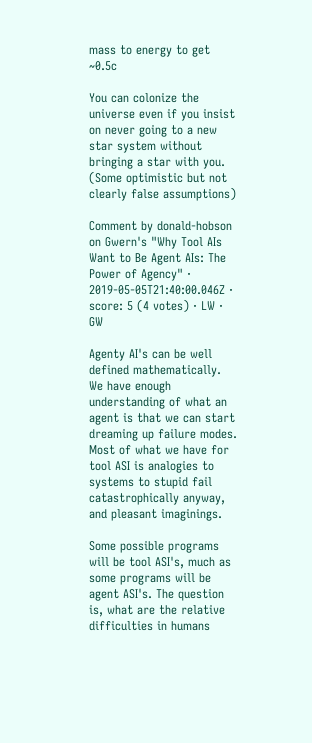mass to energy to get ~0.5c

You can colonize the universe even if you insist on never going to a new star system without bringing a star with you. (Some optimistic but not clearly false assumptions)

Comment by donald-hobson on Gwern's "Why Tool AIs Want to Be Agent AIs: The Power of Agency" · 2019-05-05T21:40:00.046Z · score: 5 (4 votes) · LW · GW

Agenty AI's can be well defined mathematically. We have enough understanding of what an agent is that we can start dreaming up failure modes. Most of what we have for tool ASI is analogies to systems to stupid fail catastrophically anyway, and pleasant imaginings.

Some possible programs will be tool ASI's, much as some programs will be agent ASI's. The question is, what are the relative difficulties in humans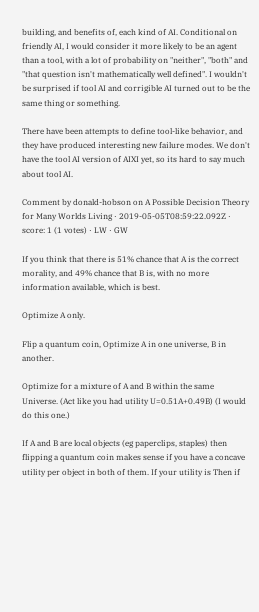building, and benefits of, each kind of AI. Conditional on friendly AI, I would consider it more likely to be an agent than a tool, with a lot of probability on "neither", "both" and "that question isn't mathematically well defined". I wouldn't be surprised if tool AI and corrigible AI turned out to be the same thing or something.

There have been attempts to define tool-like behavior, and they have produced interesting new failure modes. We don't have the tool AI version of AIXI yet, so its hard to say much about tool AI.

Comment by donald-hobson on A Possible Decision Theory for Many Worlds Living · 2019-05-05T08:59:22.092Z · score: 1 (1 votes) · LW · GW

If you think that there is 51% chance that A is the correct morality, and 49% chance that B is, with no more information available, which is best.

Optimize A only.

Flip a quantum coin, Optimize A in one universe, B in another.

Optimize for a mixture of A and B within the same Universe. (Act like you had utility U=0.51A+0.49B) (I would do this one.)

If A and B are local objects (eg paperclips, staples) then flipping a quantum coin makes sense if you have a concave utility per object in both of them. If your utility is Then if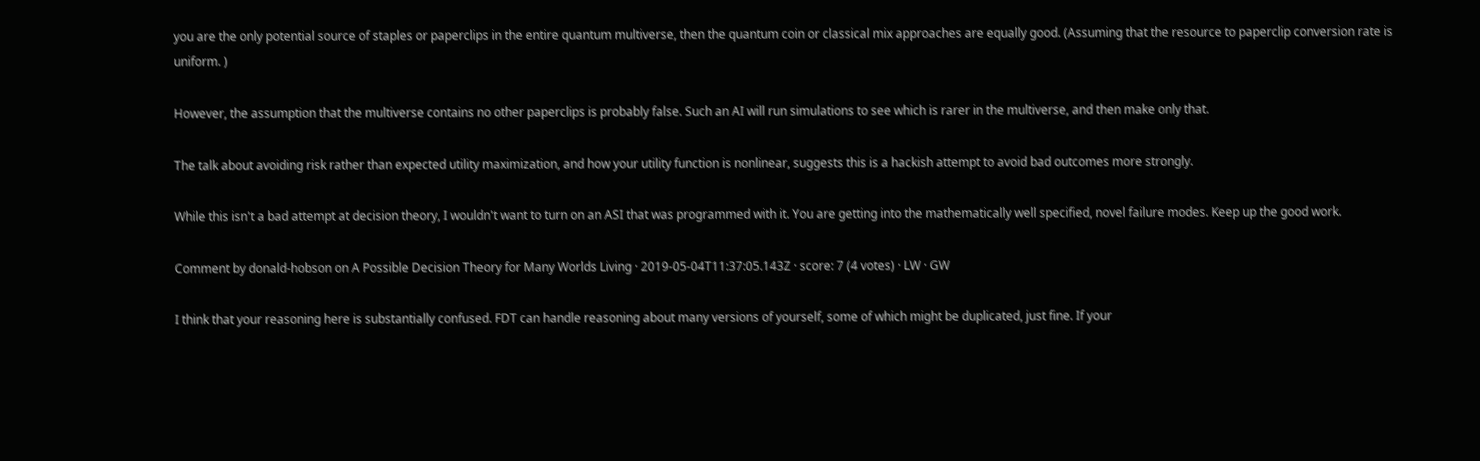you are the only potential source of staples or paperclips in the entire quantum multiverse, then the quantum coin or classical mix approaches are equally good. (Assuming that the resource to paperclip conversion rate is uniform. )

However, the assumption that the multiverse contains no other paperclips is probably false. Such an AI will run simulations to see which is rarer in the multiverse, and then make only that.

The talk about avoiding risk rather than expected utility maximization, and how your utility function is nonlinear, suggests this is a hackish attempt to avoid bad outcomes more strongly.

While this isn't a bad attempt at decision theory, I wouldn't want to turn on an ASI that was programmed with it. You are getting into the mathematically well specified, novel failure modes. Keep up the good work.

Comment by donald-hobson on A Possible Decision Theory for Many Worlds Living · 2019-05-04T11:37:05.143Z · score: 7 (4 votes) · LW · GW

I think that your reasoning here is substantially confused. FDT can handle reasoning about many versions of yourself, some of which might be duplicated, just fine. If your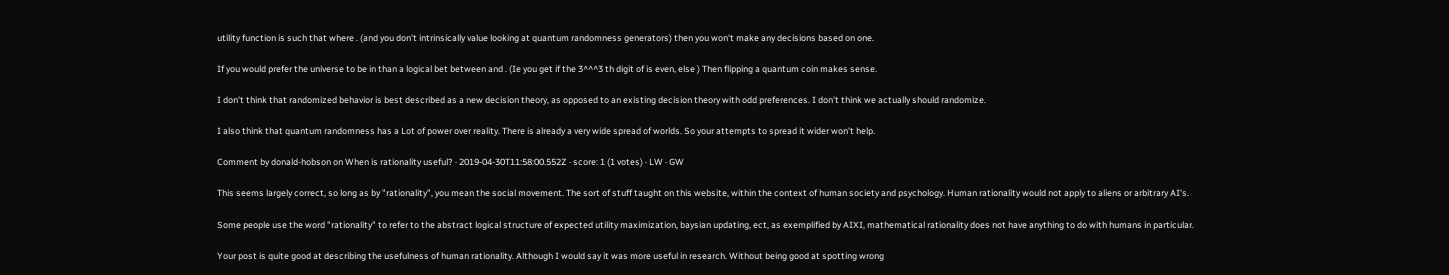utility function is such that where . (and you don't intrinsically value looking at quantum randomness generators) then you won't make any decisions based on one.

If you would prefer the universe to be in than a logical bet between and . (Ie you get if the 3^^^3 th digit of is even, else ) Then flipping a quantum coin makes sense.

I don't think that randomized behavior is best described as a new decision theory, as opposed to an existing decision theory with odd preferences. I don't think we actually should randomize.

I also think that quantum randomness has a Lot of power over reality. There is already a very wide spread of worlds. So your attempts to spread it wider won't help.

Comment by donald-hobson on When is rationality useful? · 2019-04-30T11:58:00.552Z · score: 1 (1 votes) · LW · GW

This seems largely correct, so long as by "rationality", you mean the social movement. The sort of stuff taught on this website, within the context of human society and psychology. Human rationality would not apply to aliens or arbitrary AI's.

Some people use the word "rationality" to refer to the abstract logical structure of expected utility maximization, baysian updating, ect, as exemplified by AIXI, mathematical rationality does not have anything to do with humans in particular.

Your post is quite good at describing the usefulness of human rationality. Although I would say it was more useful in research. Without being good at spotting wrong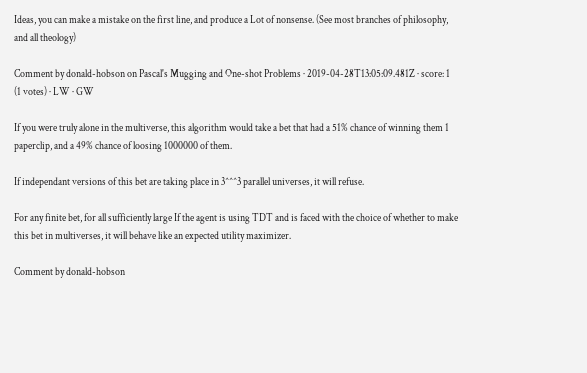Ideas, you can make a mistake on the first line, and produce a Lot of nonsense. (See most branches of philosophy, and all theology)

Comment by donald-hobson on Pascal's Mugging and One-shot Problems · 2019-04-28T13:05:09.481Z · score: 1 (1 votes) · LW · GW

If you were truly alone in the multiverse, this algorithm would take a bet that had a 51% chance of winning them 1 paperclip, and a 49% chance of loosing 1000000 of them.

If independant versions of this bet are taking place in 3^^^3 parallel universes, it will refuse.

For any finite bet, for all sufficiently large If the agent is using TDT and is faced with the choice of whether to make this bet in multiverses, it will behave like an expected utility maximizer.

Comment by donald-hobson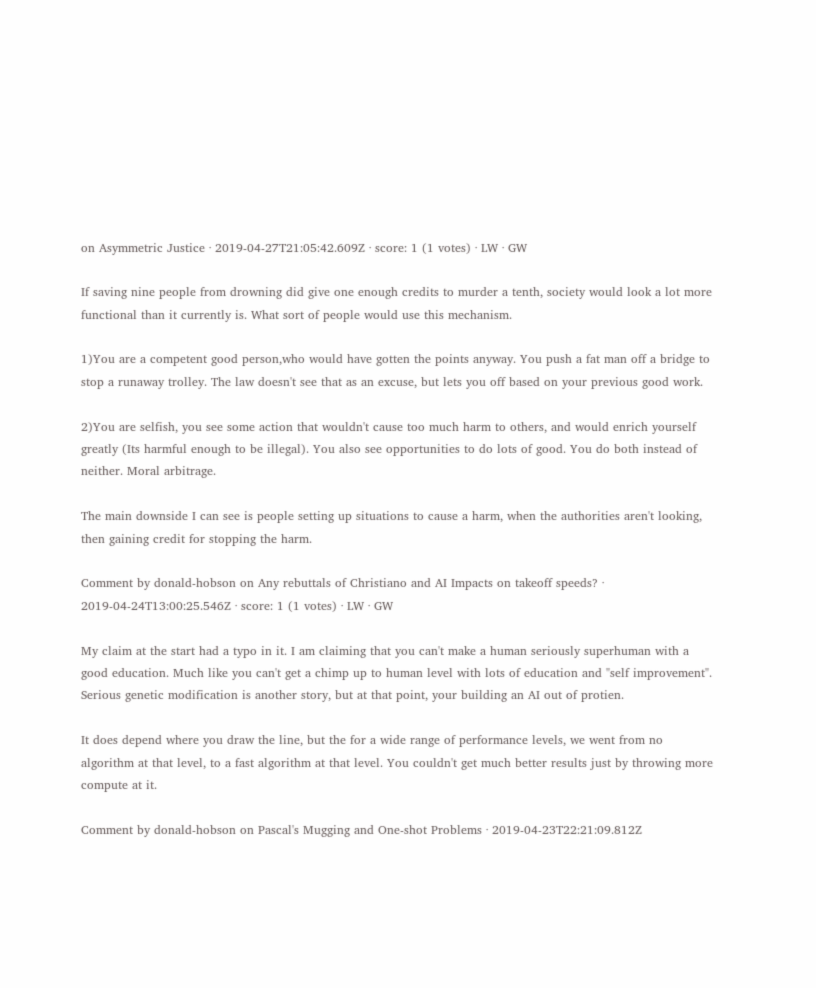on Asymmetric Justice · 2019-04-27T21:05:42.609Z · score: 1 (1 votes) · LW · GW

If saving nine people from drowning did give one enough credits to murder a tenth, society would look a lot more functional than it currently is. What sort of people would use this mechanism.

1)You are a competent good person,who would have gotten the points anyway. You push a fat man off a bridge to stop a runaway trolley. The law doesn't see that as an excuse, but lets you off based on your previous good work.

2)You are selfish, you see some action that wouldn't cause too much harm to others, and would enrich yourself greatly (Its harmful enough to be illegal). You also see opportunities to do lots of good. You do both instead of neither. Moral arbitrage.

The main downside I can see is people setting up situations to cause a harm, when the authorities aren't looking, then gaining credit for stopping the harm.

Comment by donald-hobson on Any rebuttals of Christiano and AI Impacts on takeoff speeds? · 2019-04-24T13:00:25.546Z · score: 1 (1 votes) · LW · GW

My claim at the start had a typo in it. I am claiming that you can't make a human seriously superhuman with a good education. Much like you can't get a chimp up to human level with lots of education and "self improvement". Serious genetic modification is another story, but at that point, your building an AI out of protien.

It does depend where you draw the line, but the for a wide range of performance levels, we went from no algorithm at that level, to a fast algorithm at that level. You couldn't get much better results just by throwing more compute at it.

Comment by donald-hobson on Pascal's Mugging and One-shot Problems · 2019-04-23T22:21:09.812Z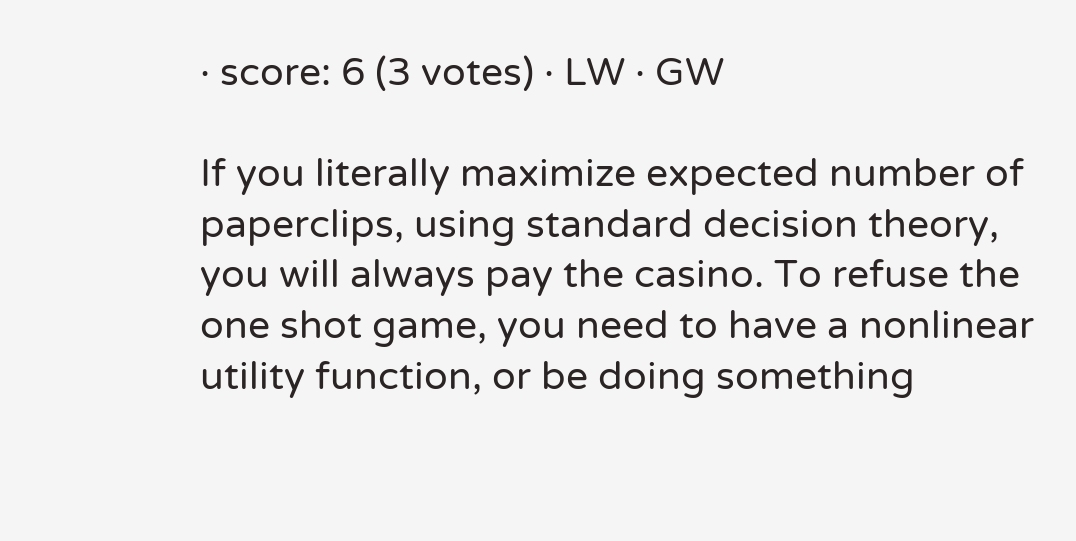· score: 6 (3 votes) · LW · GW

If you literally maximize expected number of paperclips, using standard decision theory, you will always pay the casino. To refuse the one shot game, you need to have a nonlinear utility function, or be doing something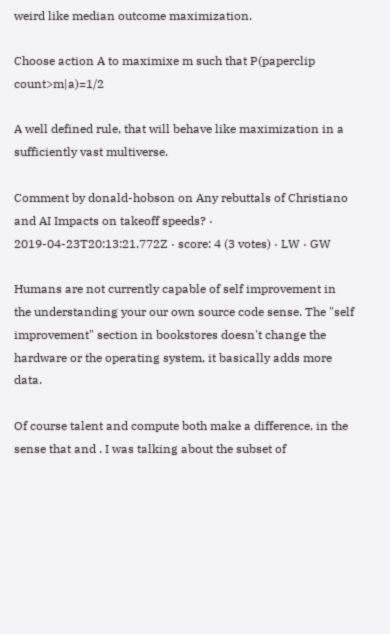weird like median outcome maximization.

Choose action A to maximixe m such that P(paperclip count>m|a)=1/2

A well defined rule, that will behave like maximization in a sufficiently vast multiverse.

Comment by donald-hobson on Any rebuttals of Christiano and AI Impacts on takeoff speeds? · 2019-04-23T20:13:21.772Z · score: 4 (3 votes) · LW · GW

Humans are not currently capable of self improvement in the understanding your our own source code sense. The "self improvement" section in bookstores doesn't change the hardware or the operating system, it basically adds more data.

Of course talent and compute both make a difference, in the sense that and . I was talking about the subset of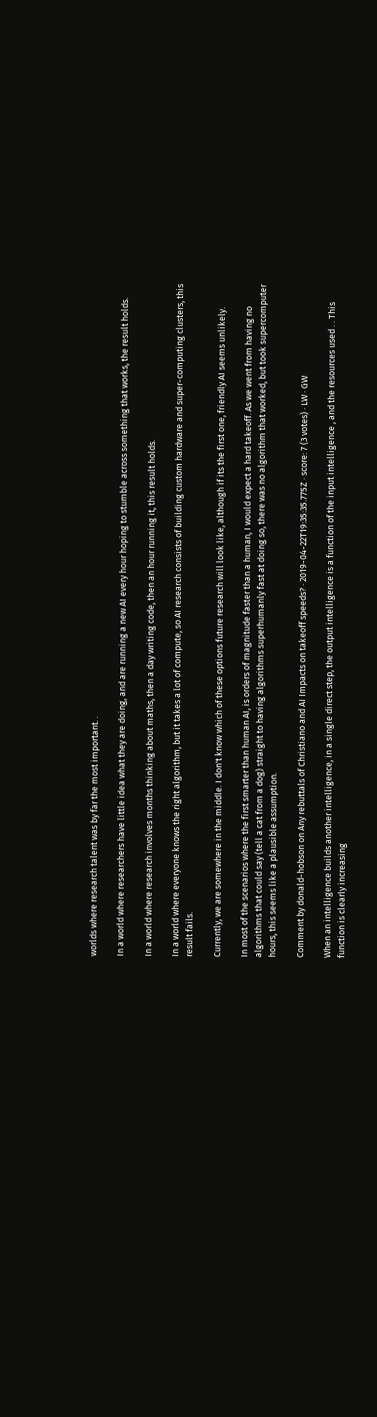worlds where research talent was by far the most important. .

In a world where researchers have little idea what they are doing, and are running a new AI every hour hoping to stumble across something that works, the result holds.

In a world where research involves months thinking about maths, then a day writing code, then an hour running it, this result holds.

In a world where everyone knows the right algorithm, but it takes a lot of compute, so AI research consists of building custom hardware and super-computing clusters, this result fails.

Currently, we are somewhere in the middle. I don't know which of these options future research will look like, although if its the first one, friendly AI seems unlikely.

In most of the scenarios where the first smarter than human AI, is orders of magnitude faster than a human, I would expect a hard takeoff. As we went from having no algorithms that could say (tell a cat from a dog) straight to having algorithms superhumanly fast at doing so, there was no algorithm that worked, but took supercomputer hours, this seems like a plausible assumption.

Comment by donald-hobson on Any rebuttals of Christiano and AI Impacts on takeoff speeds? · 2019-04-22T19:35:35.775Z · score: 7 (3 votes) · LW · GW

When an intelligence builds another intelligence, in a single direct step, the output intelligence is a function of the input intelligence , and the resources used . . This function is clearly increasing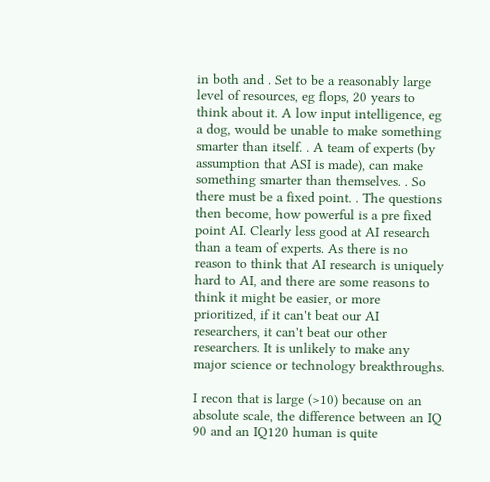in both and . Set to be a reasonably large level of resources, eg flops, 20 years to think about it. A low input intelligence, eg a dog, would be unable to make something smarter than itself. . A team of experts (by assumption that ASI is made), can make something smarter than themselves. . So there must be a fixed point. . The questions then become, how powerful is a pre fixed point AI. Clearly less good at AI research than a team of experts. As there is no reason to think that AI research is uniquely hard to AI, and there are some reasons to think it might be easier, or more prioritized, if it can't beat our AI researchers, it can't beat our other researchers. It is unlikely to make any major science or technology breakthroughs.

I recon that is large (>10) because on an absolute scale, the difference between an IQ 90 and an IQ120 human is quite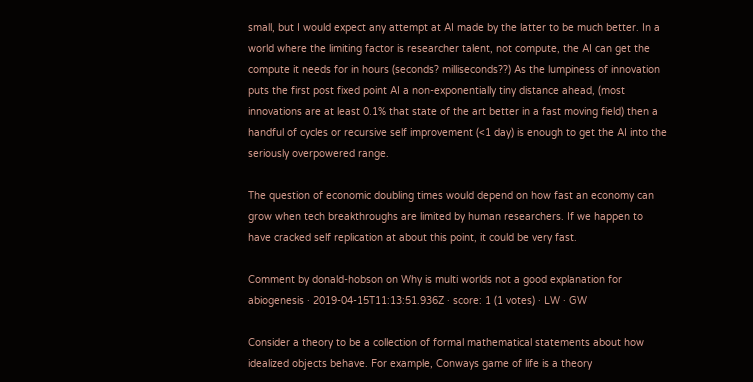small, but I would expect any attempt at AI made by the latter to be much better. In a world where the limiting factor is researcher talent, not compute, the AI can get the compute it needs for in hours (seconds? milliseconds??) As the lumpiness of innovation puts the first post fixed point AI a non-exponentially tiny distance ahead, (most innovations are at least 0.1% that state of the art better in a fast moving field) then a handful of cycles or recursive self improvement (<1 day) is enough to get the AI into the seriously overpowered range.

The question of economic doubling times would depend on how fast an economy can grow when tech breakthroughs are limited by human researchers. If we happen to have cracked self replication at about this point, it could be very fast.

Comment by donald-hobson on Why is multi worlds not a good explanation for abiogenesis · 2019-04-15T11:13:51.936Z · score: 1 (1 votes) · LW · GW

Consider a theory to be a collection of formal mathematical statements about how idealized objects behave. For example, Conways game of life is a theory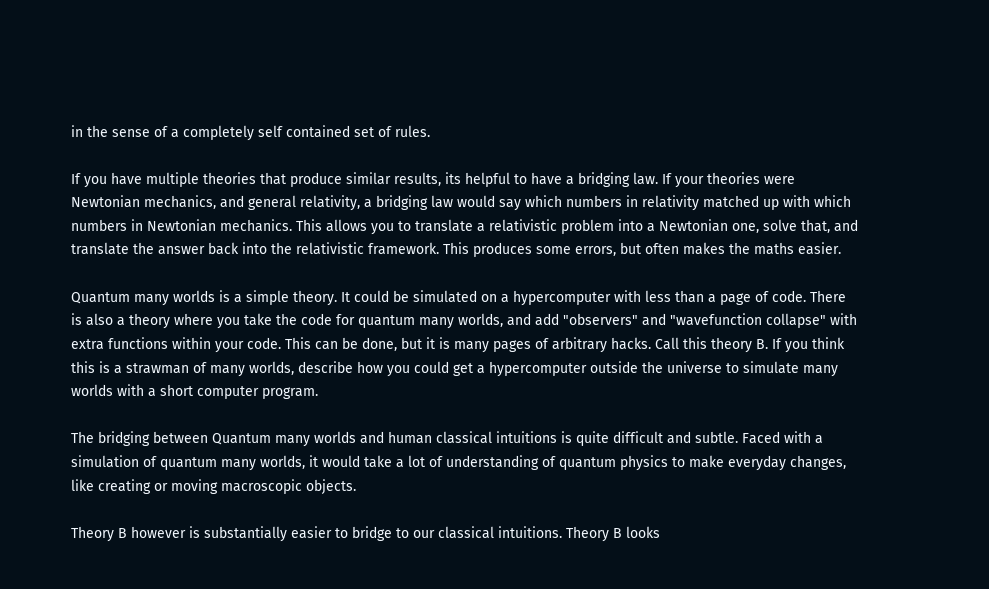in the sense of a completely self contained set of rules.

If you have multiple theories that produce similar results, its helpful to have a bridging law. If your theories were Newtonian mechanics, and general relativity, a bridging law would say which numbers in relativity matched up with which numbers in Newtonian mechanics. This allows you to translate a relativistic problem into a Newtonian one, solve that, and translate the answer back into the relativistic framework. This produces some errors, but often makes the maths easier.

Quantum many worlds is a simple theory. It could be simulated on a hypercomputer with less than a page of code. There is also a theory where you take the code for quantum many worlds, and add "observers" and "wavefunction collapse" with extra functions within your code. This can be done, but it is many pages of arbitrary hacks. Call this theory B. If you think this is a strawman of many worlds, describe how you could get a hypercomputer outside the universe to simulate many worlds with a short computer program.

The bridging between Quantum many worlds and human classical intuitions is quite difficult and subtle. Faced with a simulation of quantum many worlds, it would take a lot of understanding of quantum physics to make everyday changes, like creating or moving macroscopic objects.

Theory B however is substantially easier to bridge to our classical intuitions. Theory B looks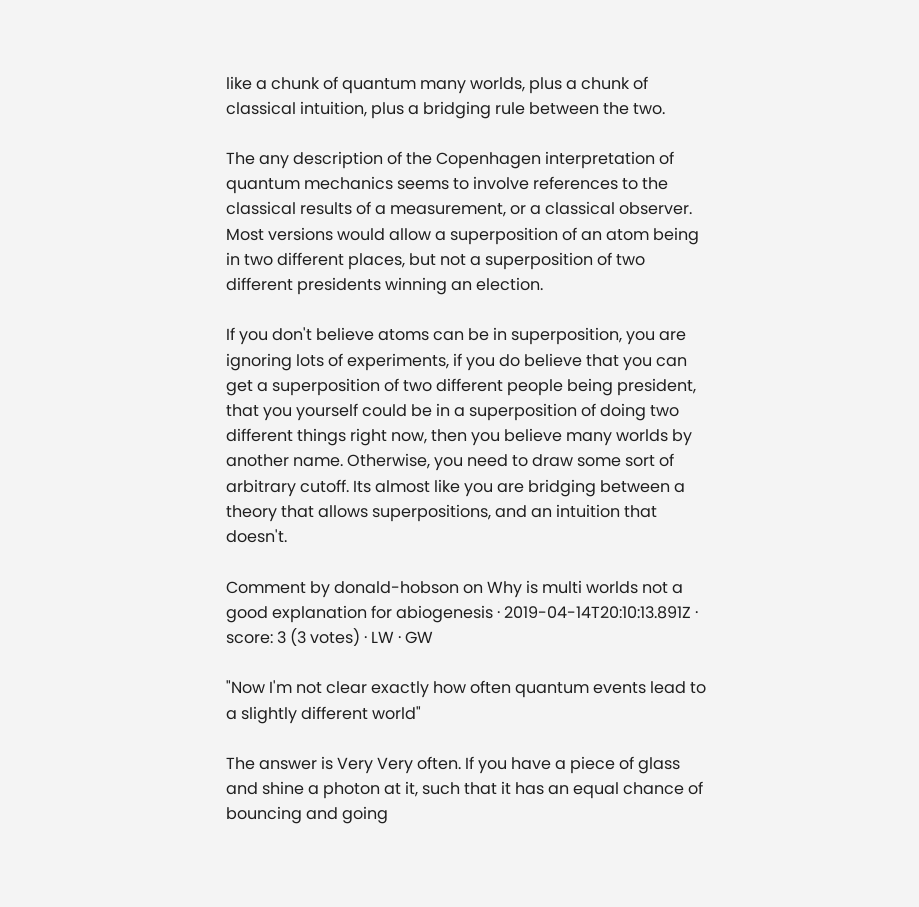like a chunk of quantum many worlds, plus a chunk of classical intuition, plus a bridging rule between the two.

The any description of the Copenhagen interpretation of quantum mechanics seems to involve references to the classical results of a measurement, or a classical observer. Most versions would allow a superposition of an atom being in two different places, but not a superposition of two different presidents winning an election.

If you don't believe atoms can be in superposition, you are ignoring lots of experiments, if you do believe that you can get a superposition of two different people being president, that you yourself could be in a superposition of doing two different things right now, then you believe many worlds by another name. Otherwise, you need to draw some sort of arbitrary cutoff. Its almost like you are bridging between a theory that allows superpositions, and an intuition that doesn't.

Comment by donald-hobson on Why is multi worlds not a good explanation for abiogenesis · 2019-04-14T20:10:13.891Z · score: 3 (3 votes) · LW · GW

"Now I'm not clear exactly how often quantum events lead to a slightly different world"

The answer is Very Very often. If you have a piece of glass and shine a photon at it, such that it has an equal chance of bouncing and going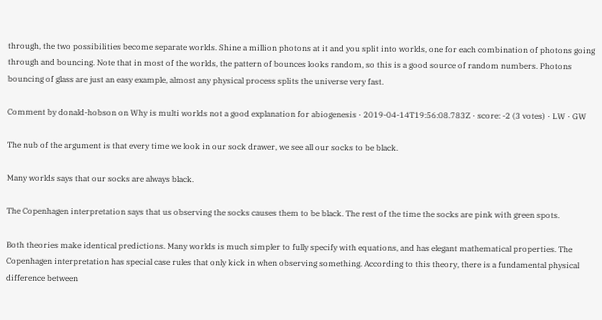through, the two possibilities become separate worlds. Shine a million photons at it and you split into worlds, one for each combination of photons going through and bouncing. Note that in most of the worlds, the pattern of bounces looks random, so this is a good source of random numbers. Photons bouncing of glass are just an easy example, almost any physical process splits the universe very fast.

Comment by donald-hobson on Why is multi worlds not a good explanation for abiogenesis · 2019-04-14T19:56:08.783Z · score: -2 (3 votes) · LW · GW

The nub of the argument is that every time we look in our sock drawer, we see all our socks to be black.

Many worlds says that our socks are always black.

The Copenhagen interpretation says that us observing the socks causes them to be black. The rest of the time the socks are pink with green spots.

Both theories make identical predictions. Many worlds is much simpler to fully specify with equations, and has elegant mathematical properties. The Copenhagen interpretation has special case rules that only kick in when observing something. According to this theory, there is a fundamental physical difference between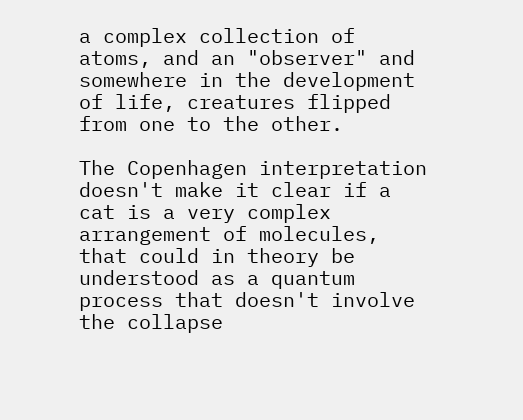a complex collection of atoms, and an "observer" and somewhere in the development of life, creatures flipped from one to the other.

The Copenhagen interpretation doesn't make it clear if a cat is a very complex arrangement of molecules, that could in theory be understood as a quantum process that doesn't involve the collapse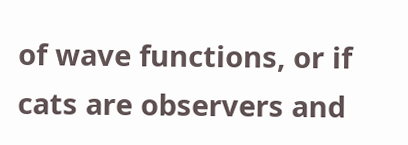of wave functions, or if cats are observers and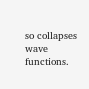so collapses wave functions.